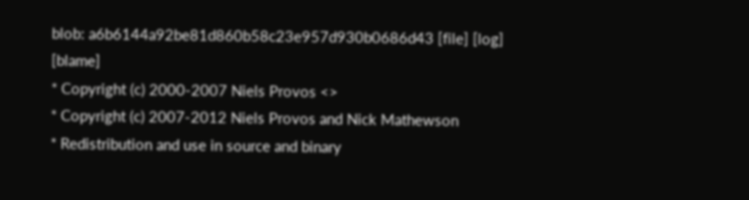blob: a6b6144a92be81d860b58c23e957d930b0686d43 [file] [log] [blame]
* Copyright (c) 2000-2007 Niels Provos <>
* Copyright (c) 2007-2012 Niels Provos and Nick Mathewson
* Redistribution and use in source and binary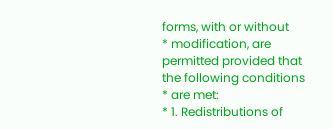forms, with or without
* modification, are permitted provided that the following conditions
* are met:
* 1. Redistributions of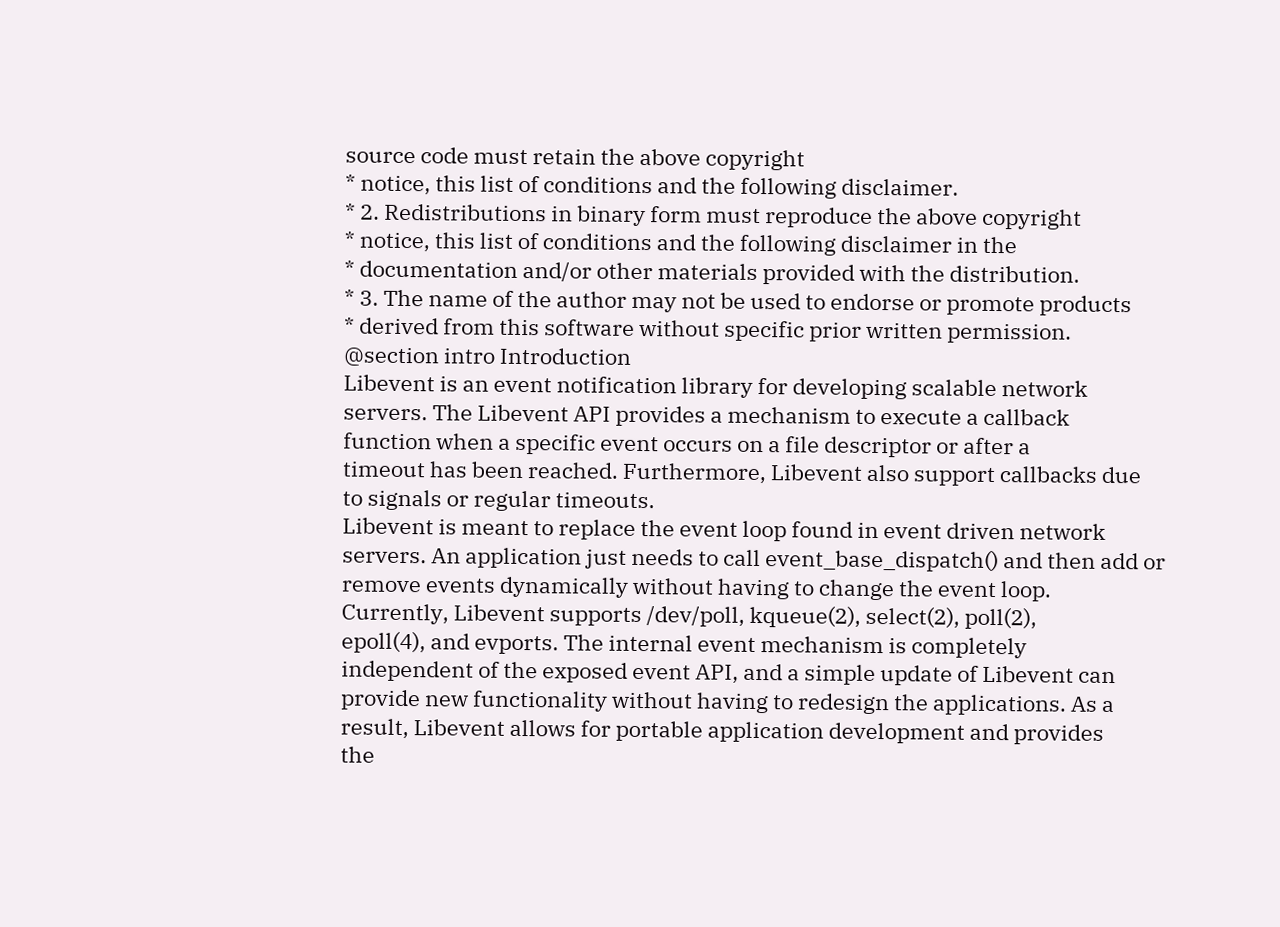source code must retain the above copyright
* notice, this list of conditions and the following disclaimer.
* 2. Redistributions in binary form must reproduce the above copyright
* notice, this list of conditions and the following disclaimer in the
* documentation and/or other materials provided with the distribution.
* 3. The name of the author may not be used to endorse or promote products
* derived from this software without specific prior written permission.
@section intro Introduction
Libevent is an event notification library for developing scalable network
servers. The Libevent API provides a mechanism to execute a callback
function when a specific event occurs on a file descriptor or after a
timeout has been reached. Furthermore, Libevent also support callbacks due
to signals or regular timeouts.
Libevent is meant to replace the event loop found in event driven network
servers. An application just needs to call event_base_dispatch() and then add or
remove events dynamically without having to change the event loop.
Currently, Libevent supports /dev/poll, kqueue(2), select(2), poll(2),
epoll(4), and evports. The internal event mechanism is completely
independent of the exposed event API, and a simple update of Libevent can
provide new functionality without having to redesign the applications. As a
result, Libevent allows for portable application development and provides
the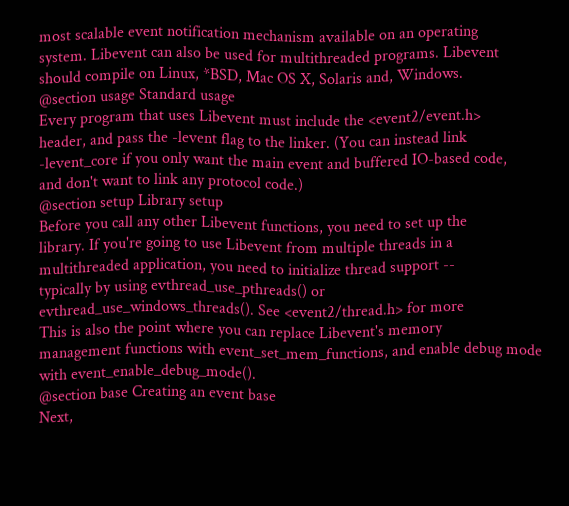most scalable event notification mechanism available on an operating
system. Libevent can also be used for multithreaded programs. Libevent
should compile on Linux, *BSD, Mac OS X, Solaris and, Windows.
@section usage Standard usage
Every program that uses Libevent must include the <event2/event.h>
header, and pass the -levent flag to the linker. (You can instead link
-levent_core if you only want the main event and buffered IO-based code,
and don't want to link any protocol code.)
@section setup Library setup
Before you call any other Libevent functions, you need to set up the
library. If you're going to use Libevent from multiple threads in a
multithreaded application, you need to initialize thread support --
typically by using evthread_use_pthreads() or
evthread_use_windows_threads(). See <event2/thread.h> for more
This is also the point where you can replace Libevent's memory
management functions with event_set_mem_functions, and enable debug mode
with event_enable_debug_mode().
@section base Creating an event base
Next,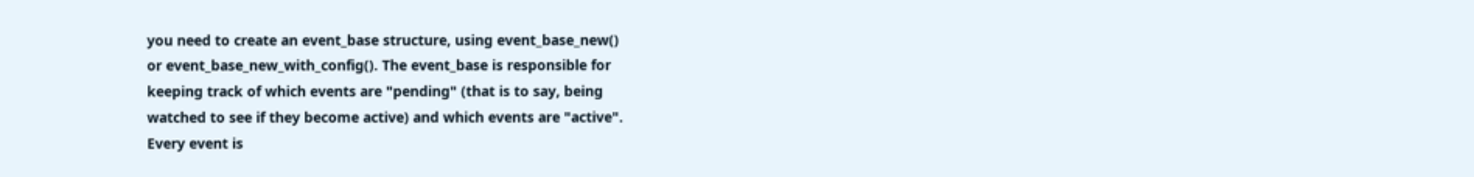you need to create an event_base structure, using event_base_new()
or event_base_new_with_config(). The event_base is responsible for
keeping track of which events are "pending" (that is to say, being
watched to see if they become active) and which events are "active".
Every event is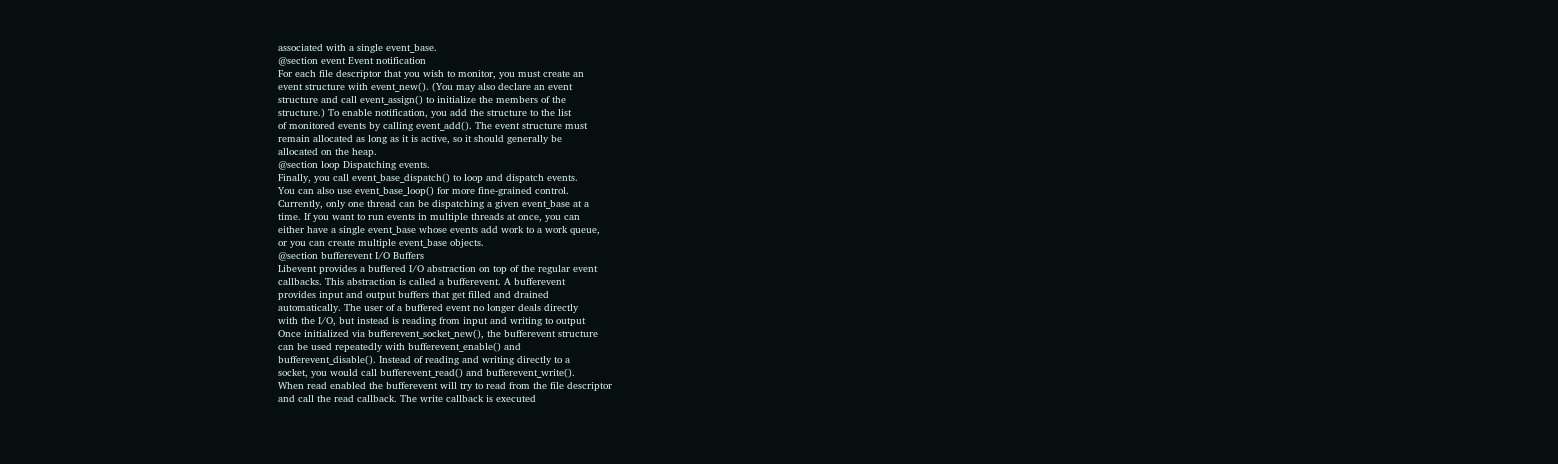associated with a single event_base.
@section event Event notification
For each file descriptor that you wish to monitor, you must create an
event structure with event_new(). (You may also declare an event
structure and call event_assign() to initialize the members of the
structure.) To enable notification, you add the structure to the list
of monitored events by calling event_add(). The event structure must
remain allocated as long as it is active, so it should generally be
allocated on the heap.
@section loop Dispatching events.
Finally, you call event_base_dispatch() to loop and dispatch events.
You can also use event_base_loop() for more fine-grained control.
Currently, only one thread can be dispatching a given event_base at a
time. If you want to run events in multiple threads at once, you can
either have a single event_base whose events add work to a work queue,
or you can create multiple event_base objects.
@section bufferevent I/O Buffers
Libevent provides a buffered I/O abstraction on top of the regular event
callbacks. This abstraction is called a bufferevent. A bufferevent
provides input and output buffers that get filled and drained
automatically. The user of a buffered event no longer deals directly
with the I/O, but instead is reading from input and writing to output
Once initialized via bufferevent_socket_new(), the bufferevent structure
can be used repeatedly with bufferevent_enable() and
bufferevent_disable(). Instead of reading and writing directly to a
socket, you would call bufferevent_read() and bufferevent_write().
When read enabled the bufferevent will try to read from the file descriptor
and call the read callback. The write callback is executed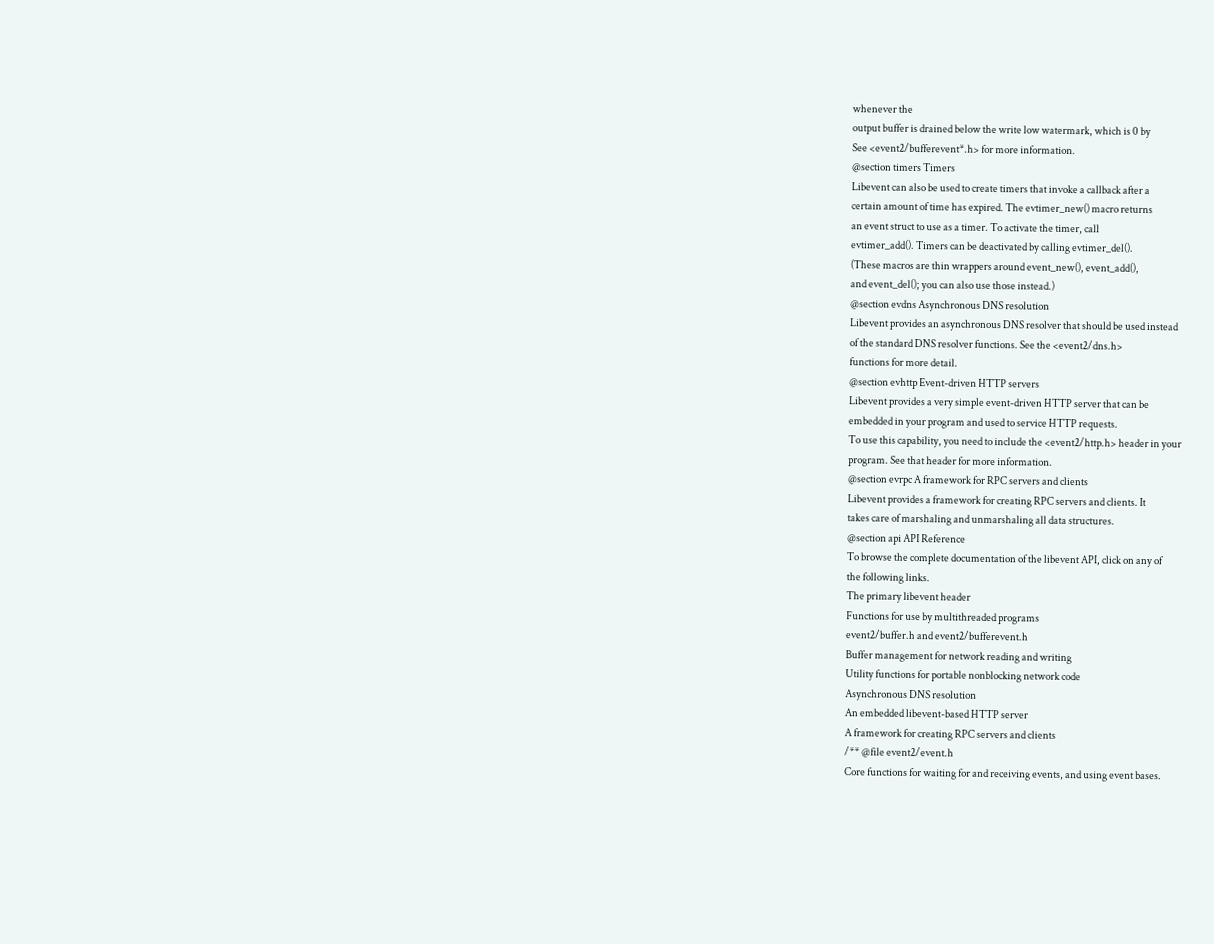whenever the
output buffer is drained below the write low watermark, which is 0 by
See <event2/bufferevent*.h> for more information.
@section timers Timers
Libevent can also be used to create timers that invoke a callback after a
certain amount of time has expired. The evtimer_new() macro returns
an event struct to use as a timer. To activate the timer, call
evtimer_add(). Timers can be deactivated by calling evtimer_del().
(These macros are thin wrappers around event_new(), event_add(),
and event_del(); you can also use those instead.)
@section evdns Asynchronous DNS resolution
Libevent provides an asynchronous DNS resolver that should be used instead
of the standard DNS resolver functions. See the <event2/dns.h>
functions for more detail.
@section evhttp Event-driven HTTP servers
Libevent provides a very simple event-driven HTTP server that can be
embedded in your program and used to service HTTP requests.
To use this capability, you need to include the <event2/http.h> header in your
program. See that header for more information.
@section evrpc A framework for RPC servers and clients
Libevent provides a framework for creating RPC servers and clients. It
takes care of marshaling and unmarshaling all data structures.
@section api API Reference
To browse the complete documentation of the libevent API, click on any of
the following links.
The primary libevent header
Functions for use by multithreaded programs
event2/buffer.h and event2/bufferevent.h
Buffer management for network reading and writing
Utility functions for portable nonblocking network code
Asynchronous DNS resolution
An embedded libevent-based HTTP server
A framework for creating RPC servers and clients
/** @file event2/event.h
Core functions for waiting for and receiving events, and using event bases.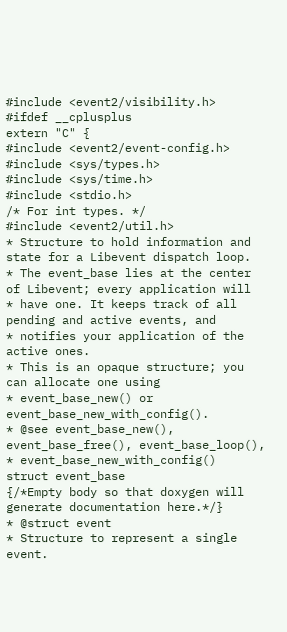#include <event2/visibility.h>
#ifdef __cplusplus
extern "C" {
#include <event2/event-config.h>
#include <sys/types.h>
#include <sys/time.h>
#include <stdio.h>
/* For int types. */
#include <event2/util.h>
* Structure to hold information and state for a Libevent dispatch loop.
* The event_base lies at the center of Libevent; every application will
* have one. It keeps track of all pending and active events, and
* notifies your application of the active ones.
* This is an opaque structure; you can allocate one using
* event_base_new() or event_base_new_with_config().
* @see event_base_new(), event_base_free(), event_base_loop(),
* event_base_new_with_config()
struct event_base
{/*Empty body so that doxygen will generate documentation here.*/}
* @struct event
* Structure to represent a single event.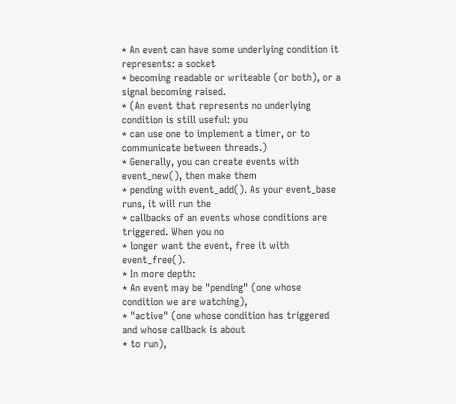* An event can have some underlying condition it represents: a socket
* becoming readable or writeable (or both), or a signal becoming raised.
* (An event that represents no underlying condition is still useful: you
* can use one to implement a timer, or to communicate between threads.)
* Generally, you can create events with event_new(), then make them
* pending with event_add(). As your event_base runs, it will run the
* callbacks of an events whose conditions are triggered. When you no
* longer want the event, free it with event_free().
* In more depth:
* An event may be "pending" (one whose condition we are watching),
* "active" (one whose condition has triggered and whose callback is about
* to run),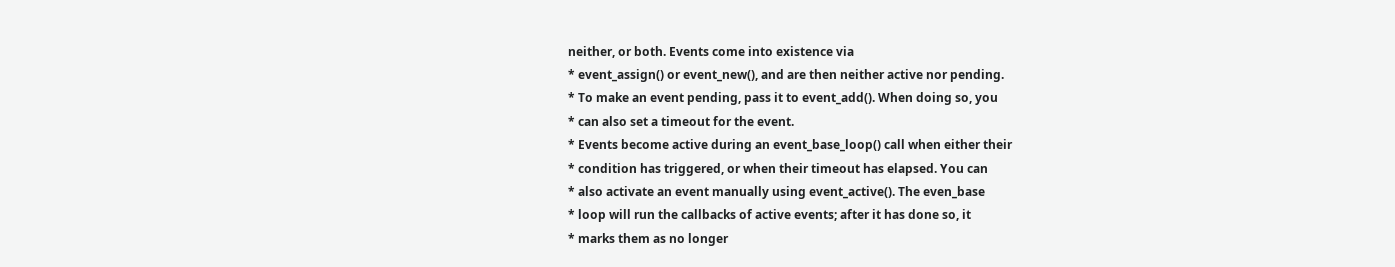neither, or both. Events come into existence via
* event_assign() or event_new(), and are then neither active nor pending.
* To make an event pending, pass it to event_add(). When doing so, you
* can also set a timeout for the event.
* Events become active during an event_base_loop() call when either their
* condition has triggered, or when their timeout has elapsed. You can
* also activate an event manually using event_active(). The even_base
* loop will run the callbacks of active events; after it has done so, it
* marks them as no longer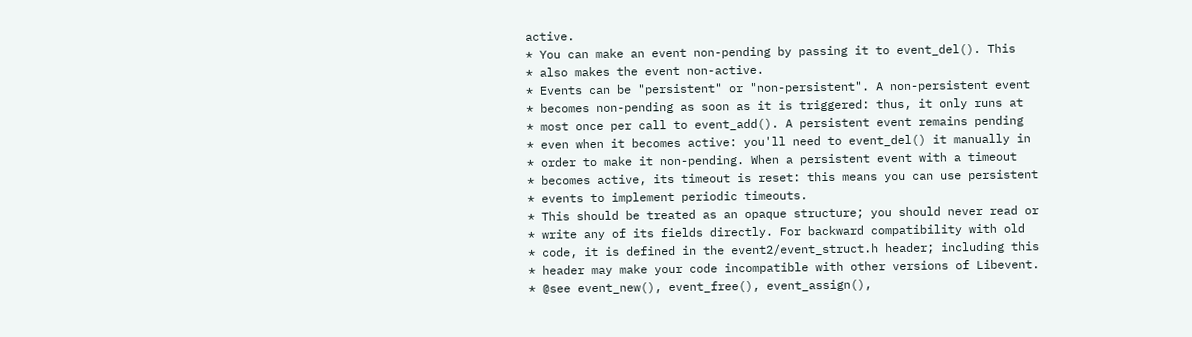active.
* You can make an event non-pending by passing it to event_del(). This
* also makes the event non-active.
* Events can be "persistent" or "non-persistent". A non-persistent event
* becomes non-pending as soon as it is triggered: thus, it only runs at
* most once per call to event_add(). A persistent event remains pending
* even when it becomes active: you'll need to event_del() it manually in
* order to make it non-pending. When a persistent event with a timeout
* becomes active, its timeout is reset: this means you can use persistent
* events to implement periodic timeouts.
* This should be treated as an opaque structure; you should never read or
* write any of its fields directly. For backward compatibility with old
* code, it is defined in the event2/event_struct.h header; including this
* header may make your code incompatible with other versions of Libevent.
* @see event_new(), event_free(), event_assign(),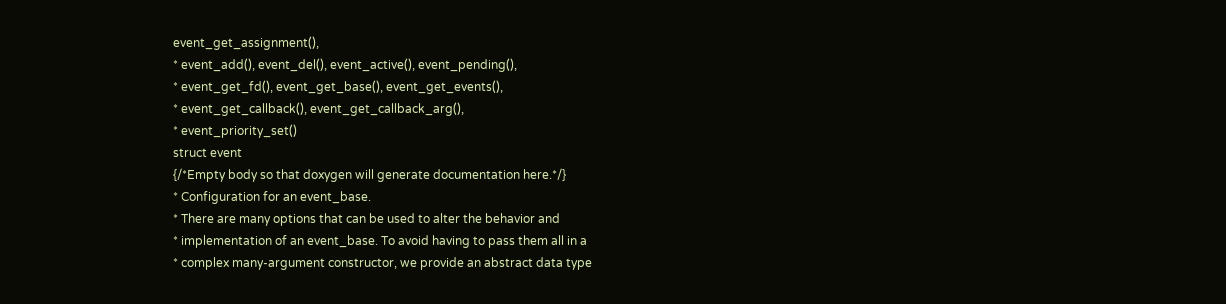event_get_assignment(),
* event_add(), event_del(), event_active(), event_pending(),
* event_get_fd(), event_get_base(), event_get_events(),
* event_get_callback(), event_get_callback_arg(),
* event_priority_set()
struct event
{/*Empty body so that doxygen will generate documentation here.*/}
* Configuration for an event_base.
* There are many options that can be used to alter the behavior and
* implementation of an event_base. To avoid having to pass them all in a
* complex many-argument constructor, we provide an abstract data type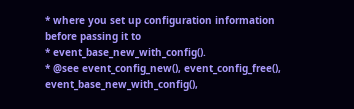* where you set up configuration information before passing it to
* event_base_new_with_config().
* @see event_config_new(), event_config_free(), event_base_new_with_config(),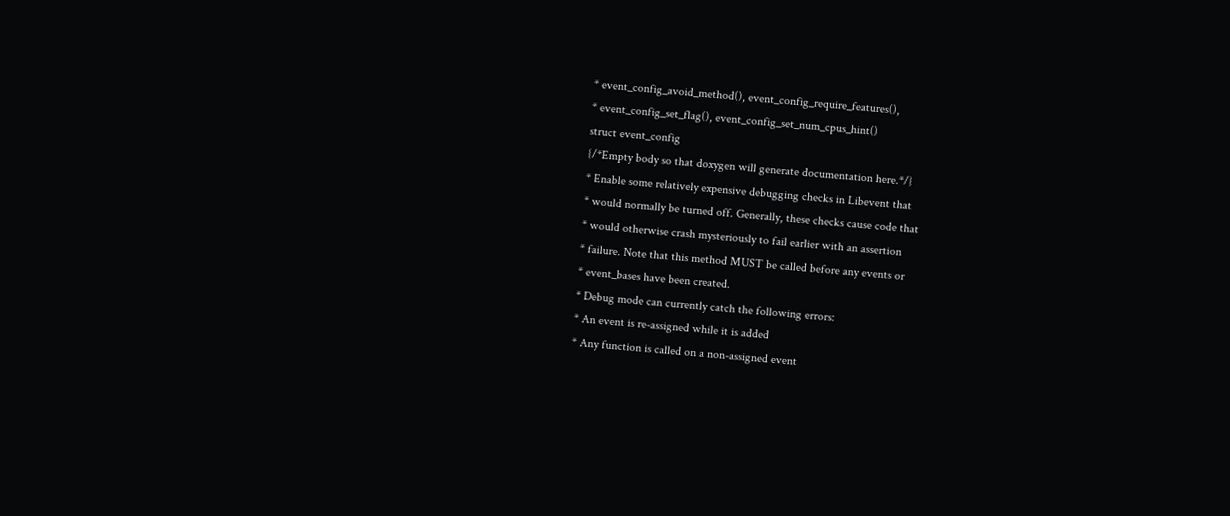* event_config_avoid_method(), event_config_require_features(),
* event_config_set_flag(), event_config_set_num_cpus_hint()
struct event_config
{/*Empty body so that doxygen will generate documentation here.*/}
* Enable some relatively expensive debugging checks in Libevent that
* would normally be turned off. Generally, these checks cause code that
* would otherwise crash mysteriously to fail earlier with an assertion
* failure. Note that this method MUST be called before any events or
* event_bases have been created.
* Debug mode can currently catch the following errors:
* An event is re-assigned while it is added
* Any function is called on a non-assigned event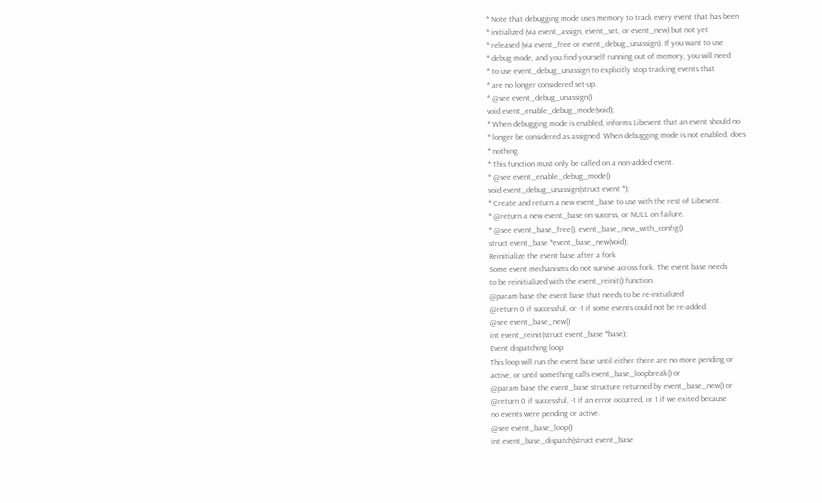* Note that debugging mode uses memory to track every event that has been
* initialized (via event_assign, event_set, or event_new) but not yet
* released (via event_free or event_debug_unassign). If you want to use
* debug mode, and you find yourself running out of memory, you will need
* to use event_debug_unassign to explicitly stop tracking events that
* are no longer considered set-up.
* @see event_debug_unassign()
void event_enable_debug_mode(void);
* When debugging mode is enabled, informs Libevent that an event should no
* longer be considered as assigned. When debugging mode is not enabled, does
* nothing.
* This function must only be called on a non-added event.
* @see event_enable_debug_mode()
void event_debug_unassign(struct event *);
* Create and return a new event_base to use with the rest of Libevent.
* @return a new event_base on success, or NULL on failure.
* @see event_base_free(), event_base_new_with_config()
struct event_base *event_base_new(void);
Reinitialize the event base after a fork
Some event mechanisms do not survive across fork. The event base needs
to be reinitialized with the event_reinit() function.
@param base the event base that needs to be re-initialized
@return 0 if successful, or -1 if some events could not be re-added.
@see event_base_new()
int event_reinit(struct event_base *base);
Event dispatching loop
This loop will run the event base until either there are no more pending or
active, or until something calls event_base_loopbreak() or
@param base the event_base structure returned by event_base_new() or
@return 0 if successful, -1 if an error occurred, or 1 if we exited because
no events were pending or active.
@see event_base_loop()
int event_base_dispatch(struct event_base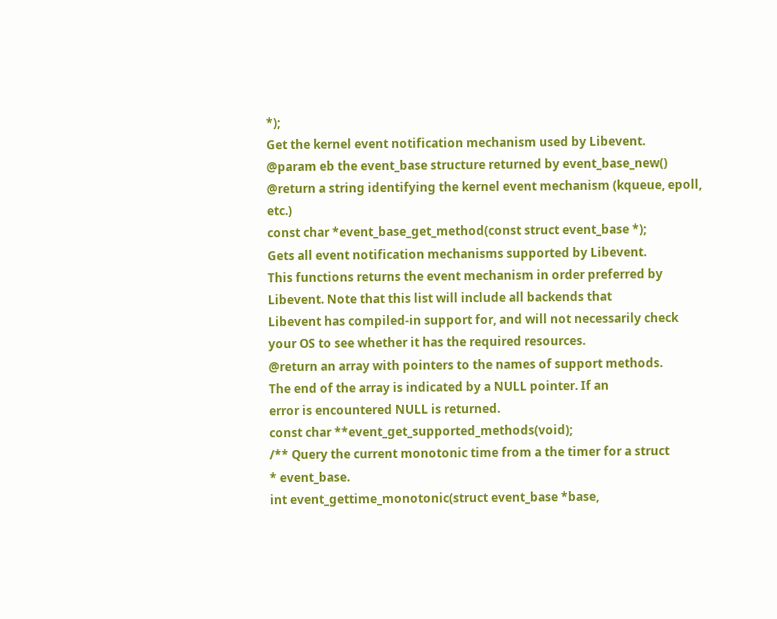*);
Get the kernel event notification mechanism used by Libevent.
@param eb the event_base structure returned by event_base_new()
@return a string identifying the kernel event mechanism (kqueue, epoll, etc.)
const char *event_base_get_method(const struct event_base *);
Gets all event notification mechanisms supported by Libevent.
This functions returns the event mechanism in order preferred by
Libevent. Note that this list will include all backends that
Libevent has compiled-in support for, and will not necessarily check
your OS to see whether it has the required resources.
@return an array with pointers to the names of support methods.
The end of the array is indicated by a NULL pointer. If an
error is encountered NULL is returned.
const char **event_get_supported_methods(void);
/** Query the current monotonic time from a the timer for a struct
* event_base.
int event_gettime_monotonic(struct event_base *base,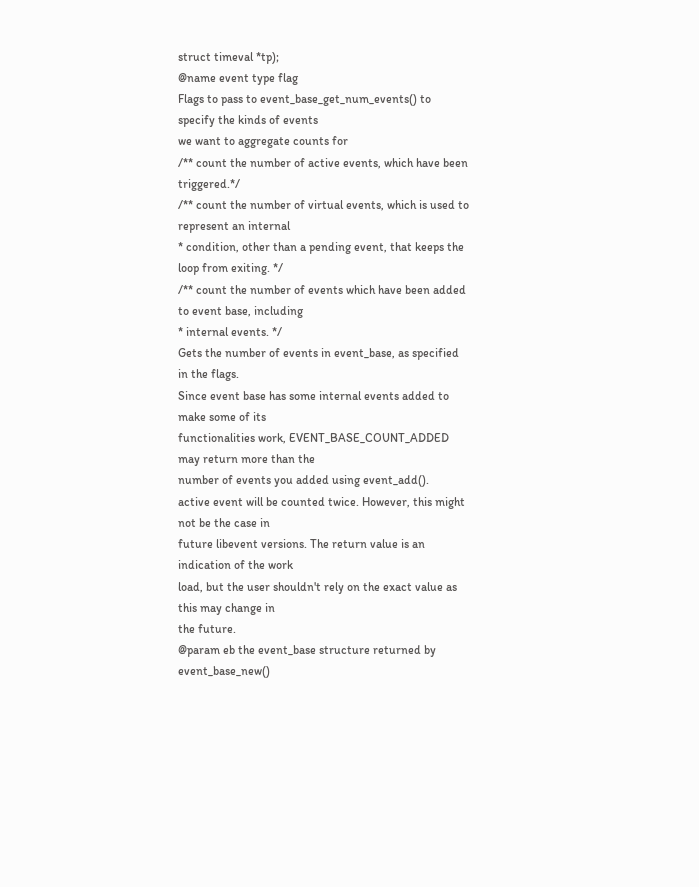struct timeval *tp);
@name event type flag
Flags to pass to event_base_get_num_events() to specify the kinds of events
we want to aggregate counts for
/** count the number of active events, which have been triggered.*/
/** count the number of virtual events, which is used to represent an internal
* condition, other than a pending event, that keeps the loop from exiting. */
/** count the number of events which have been added to event base, including
* internal events. */
Gets the number of events in event_base, as specified in the flags.
Since event base has some internal events added to make some of its
functionalities work, EVENT_BASE_COUNT_ADDED may return more than the
number of events you added using event_add().
active event will be counted twice. However, this might not be the case in
future libevent versions. The return value is an indication of the work
load, but the user shouldn't rely on the exact value as this may change in
the future.
@param eb the event_base structure returned by event_base_new()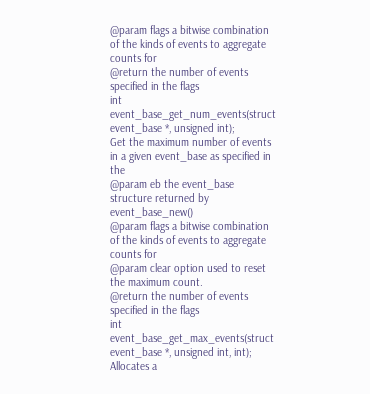@param flags a bitwise combination of the kinds of events to aggregate
counts for
@return the number of events specified in the flags
int event_base_get_num_events(struct event_base *, unsigned int);
Get the maximum number of events in a given event_base as specified in the
@param eb the event_base structure returned by event_base_new()
@param flags a bitwise combination of the kinds of events to aggregate
counts for
@param clear option used to reset the maximum count.
@return the number of events specified in the flags
int event_base_get_max_events(struct event_base *, unsigned int, int);
Allocates a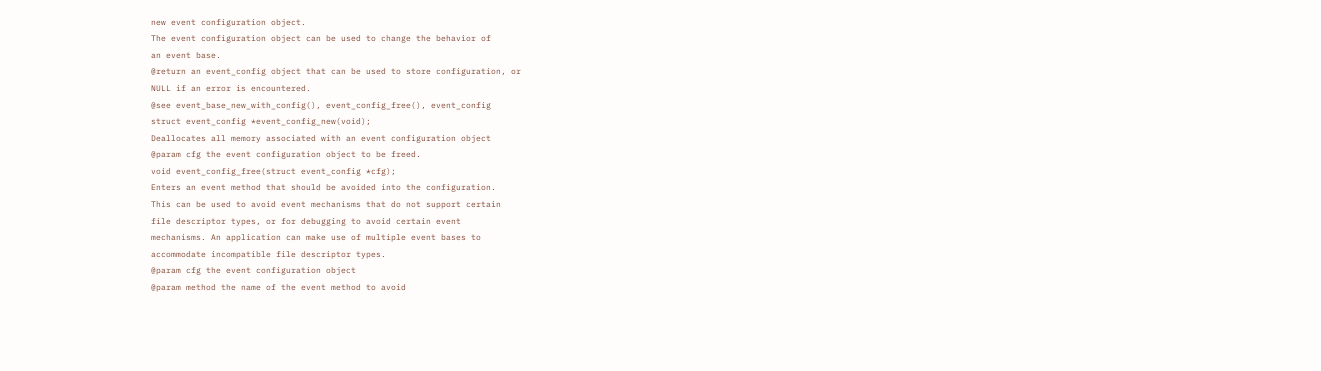new event configuration object.
The event configuration object can be used to change the behavior of
an event base.
@return an event_config object that can be used to store configuration, or
NULL if an error is encountered.
@see event_base_new_with_config(), event_config_free(), event_config
struct event_config *event_config_new(void);
Deallocates all memory associated with an event configuration object
@param cfg the event configuration object to be freed.
void event_config_free(struct event_config *cfg);
Enters an event method that should be avoided into the configuration.
This can be used to avoid event mechanisms that do not support certain
file descriptor types, or for debugging to avoid certain event
mechanisms. An application can make use of multiple event bases to
accommodate incompatible file descriptor types.
@param cfg the event configuration object
@param method the name of the event method to avoid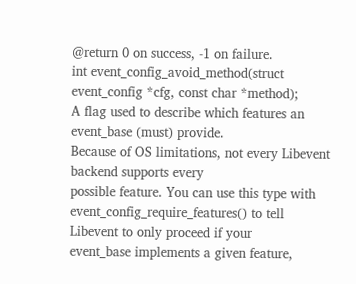@return 0 on success, -1 on failure.
int event_config_avoid_method(struct event_config *cfg, const char *method);
A flag used to describe which features an event_base (must) provide.
Because of OS limitations, not every Libevent backend supports every
possible feature. You can use this type with
event_config_require_features() to tell Libevent to only proceed if your
event_base implements a given feature,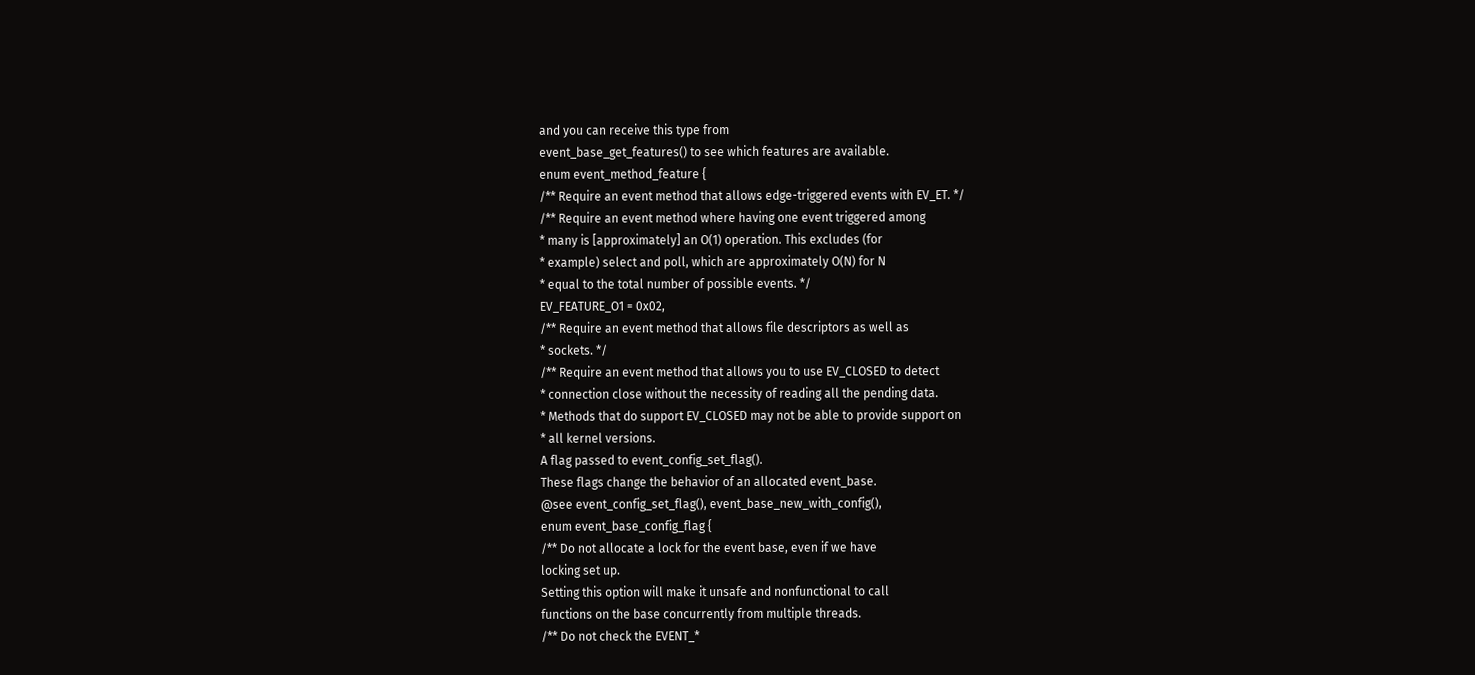and you can receive this type from
event_base_get_features() to see which features are available.
enum event_method_feature {
/** Require an event method that allows edge-triggered events with EV_ET. */
/** Require an event method where having one event triggered among
* many is [approximately] an O(1) operation. This excludes (for
* example) select and poll, which are approximately O(N) for N
* equal to the total number of possible events. */
EV_FEATURE_O1 = 0x02,
/** Require an event method that allows file descriptors as well as
* sockets. */
/** Require an event method that allows you to use EV_CLOSED to detect
* connection close without the necessity of reading all the pending data.
* Methods that do support EV_CLOSED may not be able to provide support on
* all kernel versions.
A flag passed to event_config_set_flag().
These flags change the behavior of an allocated event_base.
@see event_config_set_flag(), event_base_new_with_config(),
enum event_base_config_flag {
/** Do not allocate a lock for the event base, even if we have
locking set up.
Setting this option will make it unsafe and nonfunctional to call
functions on the base concurrently from multiple threads.
/** Do not check the EVENT_*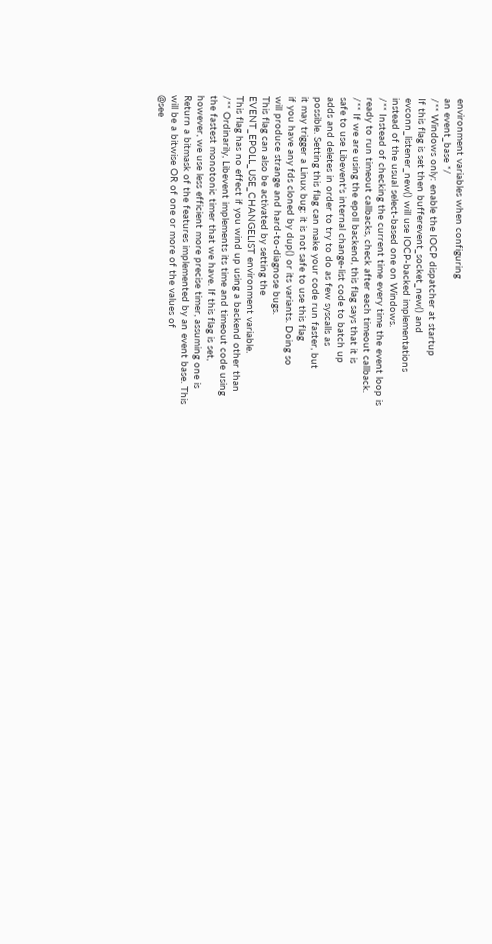environment variables when configuring
an event_base */
/** Windows only: enable the IOCP dispatcher at startup
If this flag is set then bufferevent_socket_new() and
evconn_listener_new() will use IOCP-backed implementations
instead of the usual select-based one on Windows.
/** Instead of checking the current time every time the event loop is
ready to run timeout callbacks, check after each timeout callback.
/** If we are using the epoll backend, this flag says that it is
safe to use Libevent's internal change-list code to batch up
adds and deletes in order to try to do as few syscalls as
possible. Setting this flag can make your code run faster, but
it may trigger a Linux bug: it is not safe to use this flag
if you have any fds cloned by dup() or its variants. Doing so
will produce strange and hard-to-diagnose bugs.
This flag can also be activated by setting the
EVENT_EPOLL_USE_CHANGELIST environment variable.
This flag has no effect if you wind up using a backend other than
/** Ordinarily, Libevent implements its time and timeout code using
the fastest monotonic timer that we have. If this flag is set,
however, we use less efficient more precise timer, assuming one is
Return a bitmask of the features implemented by an event base. This
will be a bitwise OR of one or more of the values of
@see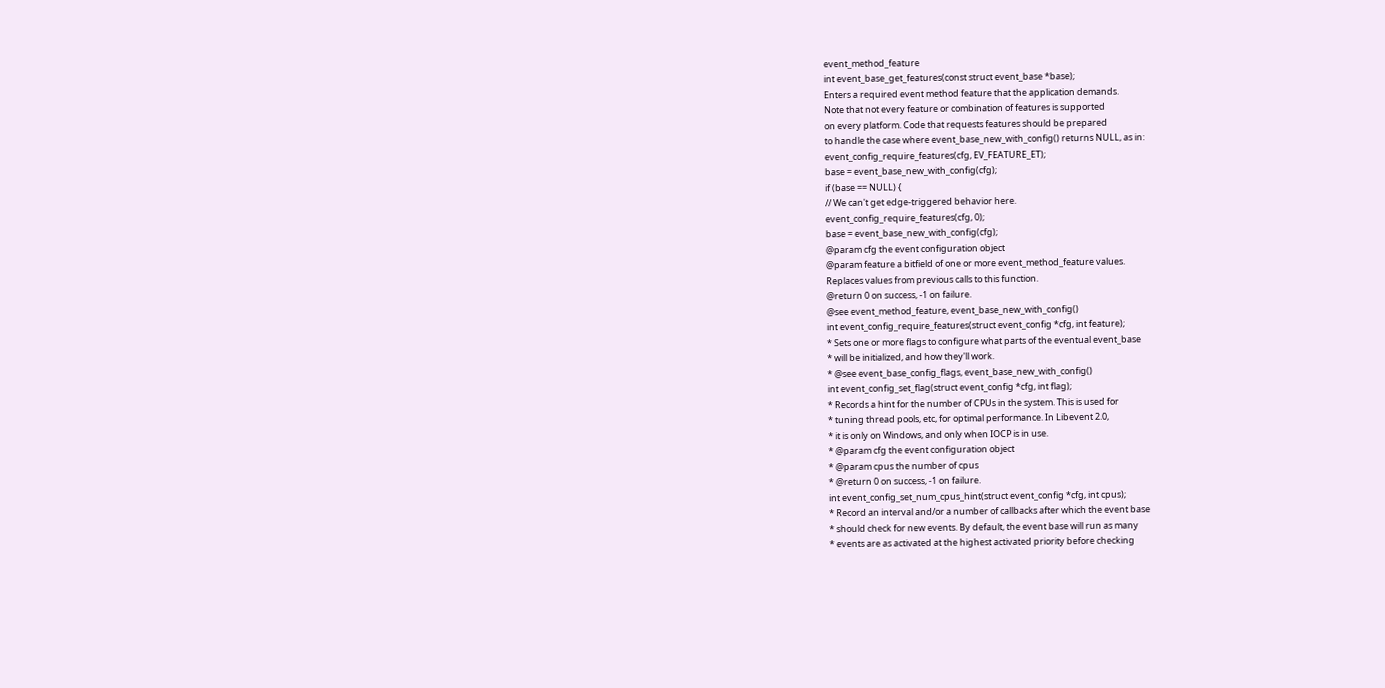event_method_feature
int event_base_get_features(const struct event_base *base);
Enters a required event method feature that the application demands.
Note that not every feature or combination of features is supported
on every platform. Code that requests features should be prepared
to handle the case where event_base_new_with_config() returns NULL, as in:
event_config_require_features(cfg, EV_FEATURE_ET);
base = event_base_new_with_config(cfg);
if (base == NULL) {
// We can't get edge-triggered behavior here.
event_config_require_features(cfg, 0);
base = event_base_new_with_config(cfg);
@param cfg the event configuration object
@param feature a bitfield of one or more event_method_feature values.
Replaces values from previous calls to this function.
@return 0 on success, -1 on failure.
@see event_method_feature, event_base_new_with_config()
int event_config_require_features(struct event_config *cfg, int feature);
* Sets one or more flags to configure what parts of the eventual event_base
* will be initialized, and how they'll work.
* @see event_base_config_flags, event_base_new_with_config()
int event_config_set_flag(struct event_config *cfg, int flag);
* Records a hint for the number of CPUs in the system. This is used for
* tuning thread pools, etc, for optimal performance. In Libevent 2.0,
* it is only on Windows, and only when IOCP is in use.
* @param cfg the event configuration object
* @param cpus the number of cpus
* @return 0 on success, -1 on failure.
int event_config_set_num_cpus_hint(struct event_config *cfg, int cpus);
* Record an interval and/or a number of callbacks after which the event base
* should check for new events. By default, the event base will run as many
* events are as activated at the highest activated priority before checking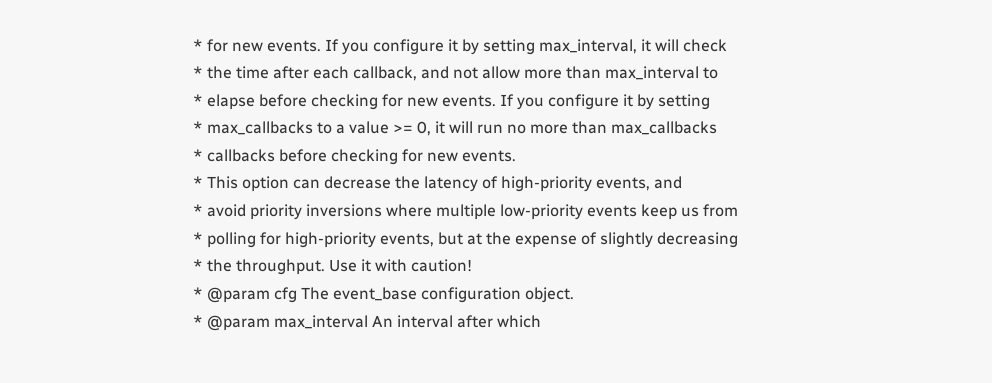* for new events. If you configure it by setting max_interval, it will check
* the time after each callback, and not allow more than max_interval to
* elapse before checking for new events. If you configure it by setting
* max_callbacks to a value >= 0, it will run no more than max_callbacks
* callbacks before checking for new events.
* This option can decrease the latency of high-priority events, and
* avoid priority inversions where multiple low-priority events keep us from
* polling for high-priority events, but at the expense of slightly decreasing
* the throughput. Use it with caution!
* @param cfg The event_base configuration object.
* @param max_interval An interval after which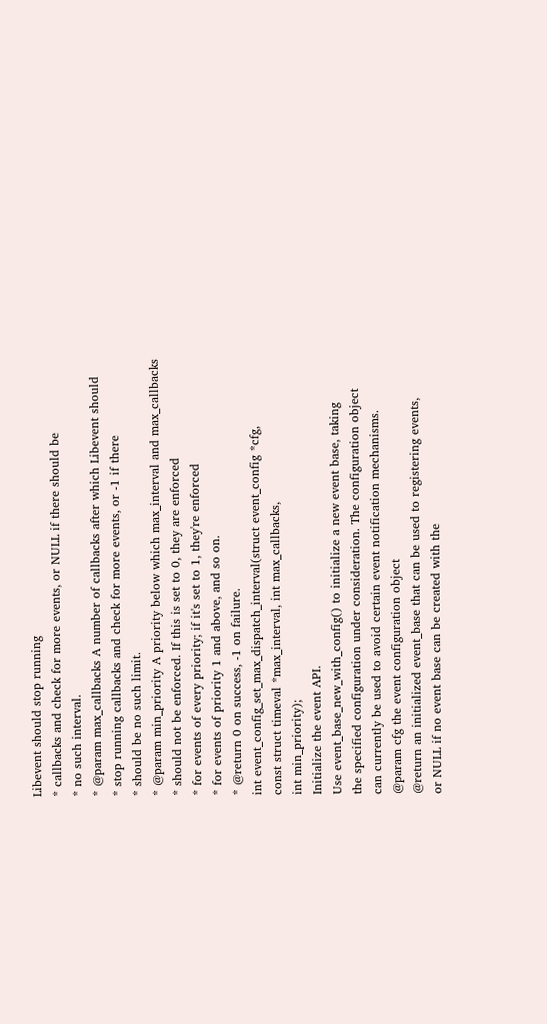Libevent should stop running
* callbacks and check for more events, or NULL if there should be
* no such interval.
* @param max_callbacks A number of callbacks after which Libevent should
* stop running callbacks and check for more events, or -1 if there
* should be no such limit.
* @param min_priority A priority below which max_interval and max_callbacks
* should not be enforced. If this is set to 0, they are enforced
* for events of every priority; if it's set to 1, they're enforced
* for events of priority 1 and above, and so on.
* @return 0 on success, -1 on failure.
int event_config_set_max_dispatch_interval(struct event_config *cfg,
const struct timeval *max_interval, int max_callbacks,
int min_priority);
Initialize the event API.
Use event_base_new_with_config() to initialize a new event base, taking
the specified configuration under consideration. The configuration object
can currently be used to avoid certain event notification mechanisms.
@param cfg the event configuration object
@return an initialized event_base that can be used to registering events,
or NULL if no event base can be created with the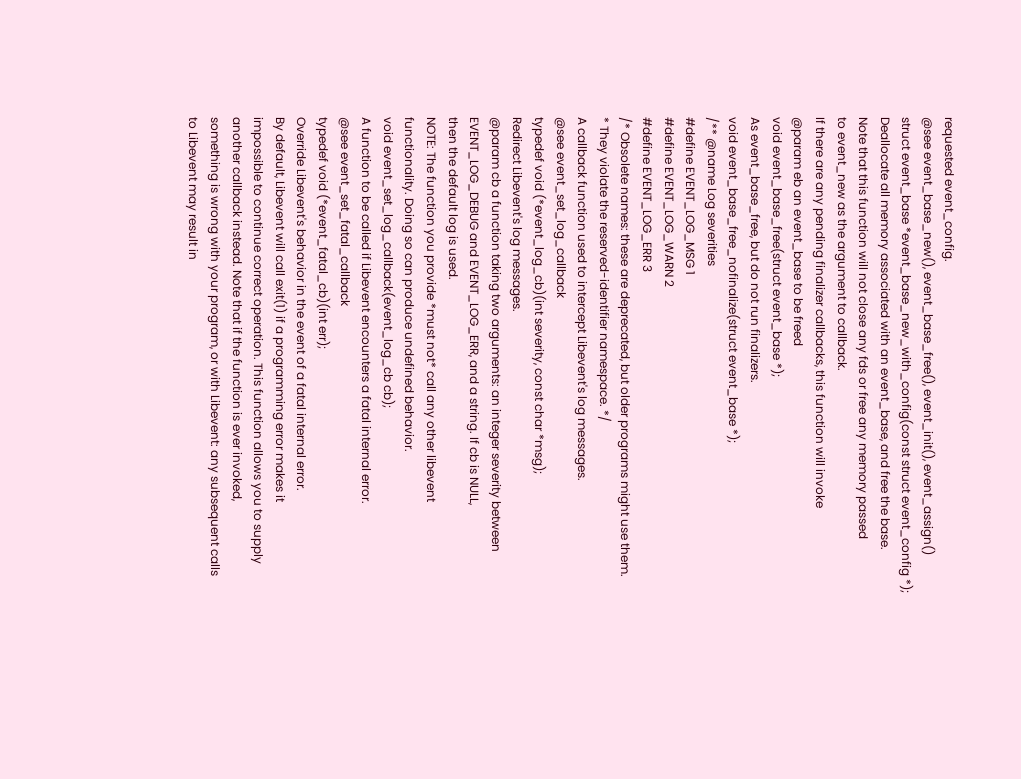requested event_config.
@see event_base_new(), event_base_free(), event_init(), event_assign()
struct event_base *event_base_new_with_config(const struct event_config *);
Deallocate all memory associated with an event_base, and free the base.
Note that this function will not close any fds or free any memory passed
to event_new as the argument to callback.
If there are any pending finalizer callbacks, this function will invoke
@param eb an event_base to be freed
void event_base_free(struct event_base *);
As event_base_free, but do not run finalizers.
void event_base_free_nofinalize(struct event_base *);
/** @name Log severities
#define EVENT_LOG_MSG 1
#define EVENT_LOG_WARN 2
#define EVENT_LOG_ERR 3
/* Obsolete names: these are deprecated, but older programs might use them.
* They violate the reserved-identifier namespace. */
A callback function used to intercept Libevent's log messages.
@see event_set_log_callback
typedef void (*event_log_cb)(int severity, const char *msg);
Redirect Libevent's log messages.
@param cb a function taking two arguments: an integer severity between
EVENT_LOG_DEBUG and EVENT_LOG_ERR, and a string. If cb is NULL,
then the default log is used.
NOTE: The function you provide *must not* call any other libevent
functionality. Doing so can produce undefined behavior.
void event_set_log_callback(event_log_cb cb);
A function to be called if Libevent encounters a fatal internal error.
@see event_set_fatal_callback
typedef void (*event_fatal_cb)(int err);
Override Libevent's behavior in the event of a fatal internal error.
By default, Libevent will call exit(1) if a programming error makes it
impossible to continue correct operation. This function allows you to supply
another callback instead. Note that if the function is ever invoked,
something is wrong with your program, or with Libevent: any subsequent calls
to Libevent may result in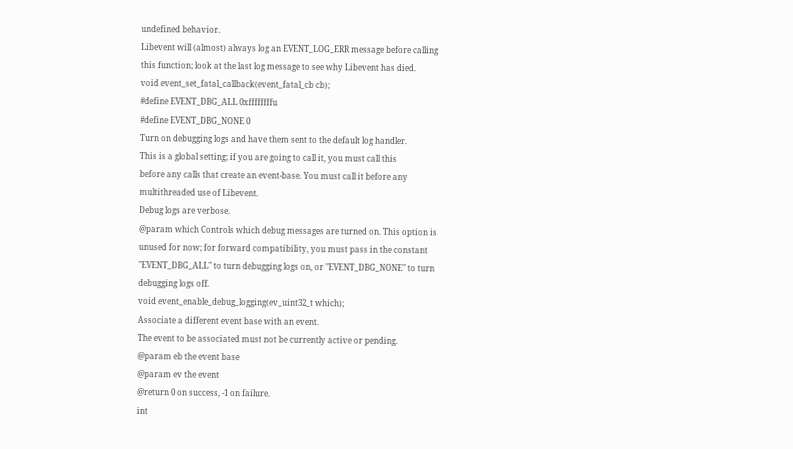undefined behavior.
Libevent will (almost) always log an EVENT_LOG_ERR message before calling
this function; look at the last log message to see why Libevent has died.
void event_set_fatal_callback(event_fatal_cb cb);
#define EVENT_DBG_ALL 0xffffffffu
#define EVENT_DBG_NONE 0
Turn on debugging logs and have them sent to the default log handler.
This is a global setting; if you are going to call it, you must call this
before any calls that create an event-base. You must call it before any
multithreaded use of Libevent.
Debug logs are verbose.
@param which Controls which debug messages are turned on. This option is
unused for now; for forward compatibility, you must pass in the constant
"EVENT_DBG_ALL" to turn debugging logs on, or "EVENT_DBG_NONE" to turn
debugging logs off.
void event_enable_debug_logging(ev_uint32_t which);
Associate a different event base with an event.
The event to be associated must not be currently active or pending.
@param eb the event base
@param ev the event
@return 0 on success, -1 on failure.
int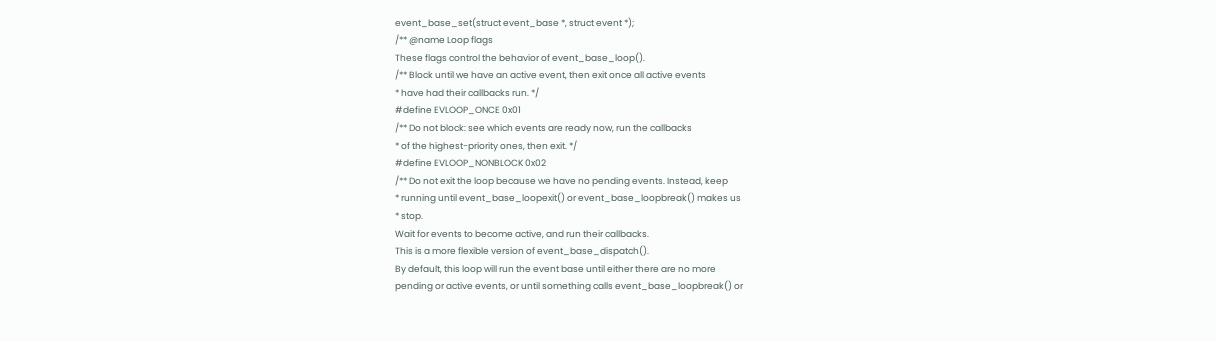event_base_set(struct event_base *, struct event *);
/** @name Loop flags
These flags control the behavior of event_base_loop().
/** Block until we have an active event, then exit once all active events
* have had their callbacks run. */
#define EVLOOP_ONCE 0x01
/** Do not block: see which events are ready now, run the callbacks
* of the highest-priority ones, then exit. */
#define EVLOOP_NONBLOCK 0x02
/** Do not exit the loop because we have no pending events. Instead, keep
* running until event_base_loopexit() or event_base_loopbreak() makes us
* stop.
Wait for events to become active, and run their callbacks.
This is a more flexible version of event_base_dispatch().
By default, this loop will run the event base until either there are no more
pending or active events, or until something calls event_base_loopbreak() or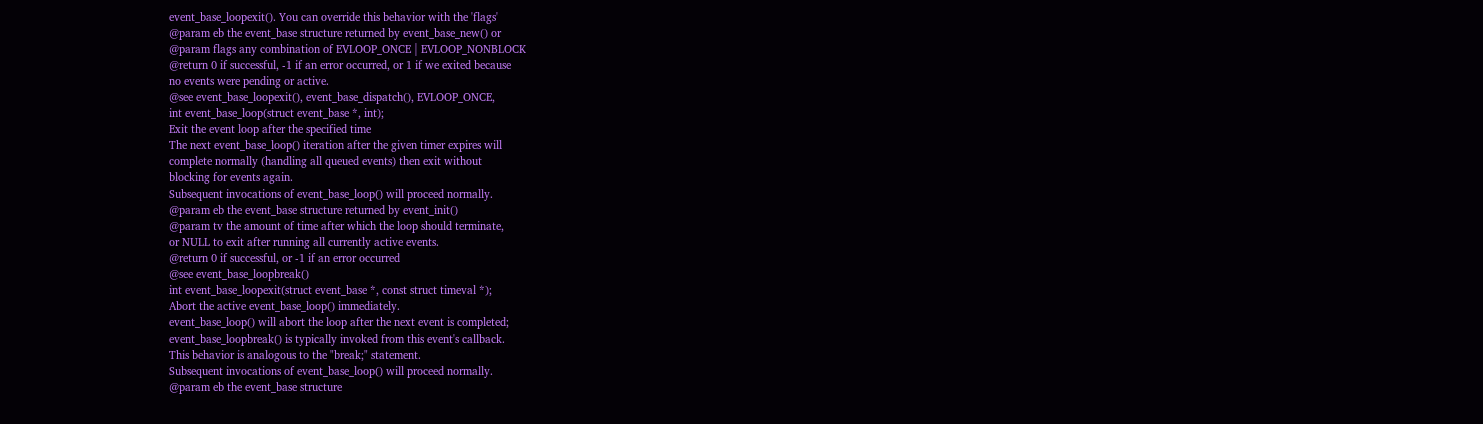event_base_loopexit(). You can override this behavior with the 'flags'
@param eb the event_base structure returned by event_base_new() or
@param flags any combination of EVLOOP_ONCE | EVLOOP_NONBLOCK
@return 0 if successful, -1 if an error occurred, or 1 if we exited because
no events were pending or active.
@see event_base_loopexit(), event_base_dispatch(), EVLOOP_ONCE,
int event_base_loop(struct event_base *, int);
Exit the event loop after the specified time
The next event_base_loop() iteration after the given timer expires will
complete normally (handling all queued events) then exit without
blocking for events again.
Subsequent invocations of event_base_loop() will proceed normally.
@param eb the event_base structure returned by event_init()
@param tv the amount of time after which the loop should terminate,
or NULL to exit after running all currently active events.
@return 0 if successful, or -1 if an error occurred
@see event_base_loopbreak()
int event_base_loopexit(struct event_base *, const struct timeval *);
Abort the active event_base_loop() immediately.
event_base_loop() will abort the loop after the next event is completed;
event_base_loopbreak() is typically invoked from this event's callback.
This behavior is analogous to the "break;" statement.
Subsequent invocations of event_base_loop() will proceed normally.
@param eb the event_base structure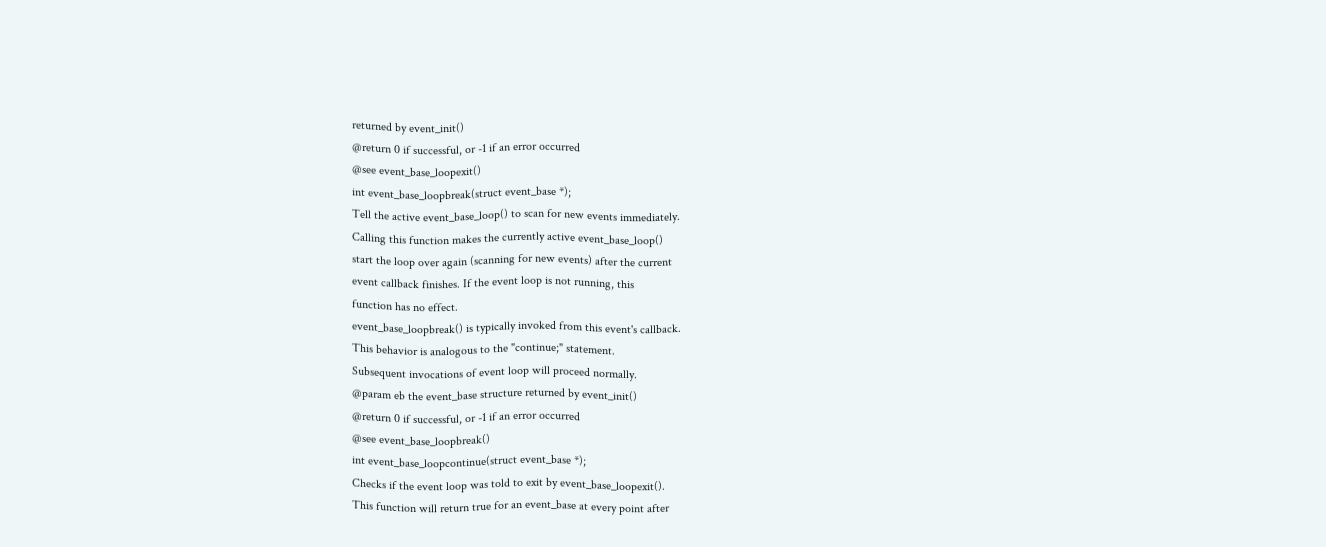returned by event_init()
@return 0 if successful, or -1 if an error occurred
@see event_base_loopexit()
int event_base_loopbreak(struct event_base *);
Tell the active event_base_loop() to scan for new events immediately.
Calling this function makes the currently active event_base_loop()
start the loop over again (scanning for new events) after the current
event callback finishes. If the event loop is not running, this
function has no effect.
event_base_loopbreak() is typically invoked from this event's callback.
This behavior is analogous to the "continue;" statement.
Subsequent invocations of event loop will proceed normally.
@param eb the event_base structure returned by event_init()
@return 0 if successful, or -1 if an error occurred
@see event_base_loopbreak()
int event_base_loopcontinue(struct event_base *);
Checks if the event loop was told to exit by event_base_loopexit().
This function will return true for an event_base at every point after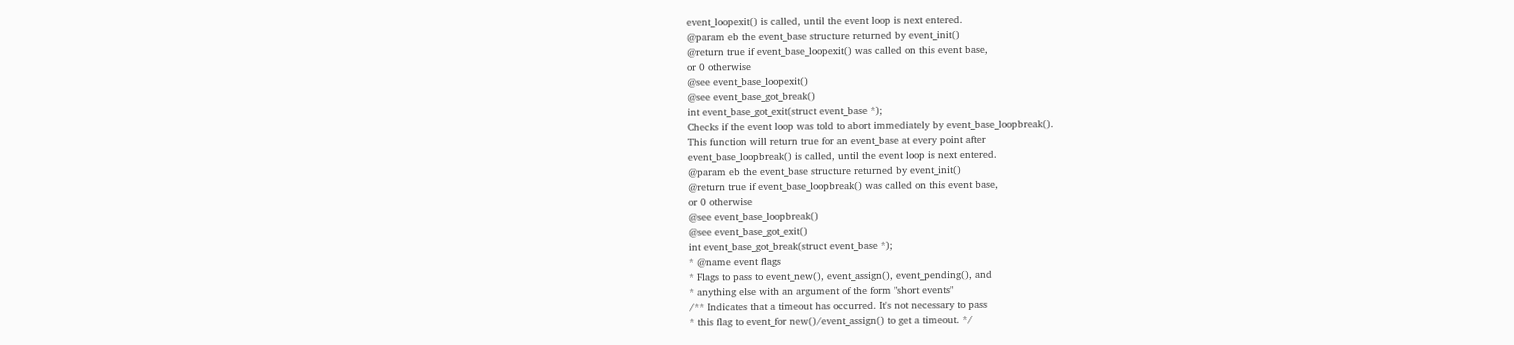event_loopexit() is called, until the event loop is next entered.
@param eb the event_base structure returned by event_init()
@return true if event_base_loopexit() was called on this event base,
or 0 otherwise
@see event_base_loopexit()
@see event_base_got_break()
int event_base_got_exit(struct event_base *);
Checks if the event loop was told to abort immediately by event_base_loopbreak().
This function will return true for an event_base at every point after
event_base_loopbreak() is called, until the event loop is next entered.
@param eb the event_base structure returned by event_init()
@return true if event_base_loopbreak() was called on this event base,
or 0 otherwise
@see event_base_loopbreak()
@see event_base_got_exit()
int event_base_got_break(struct event_base *);
* @name event flags
* Flags to pass to event_new(), event_assign(), event_pending(), and
* anything else with an argument of the form "short events"
/** Indicates that a timeout has occurred. It's not necessary to pass
* this flag to event_for new()/event_assign() to get a timeout. */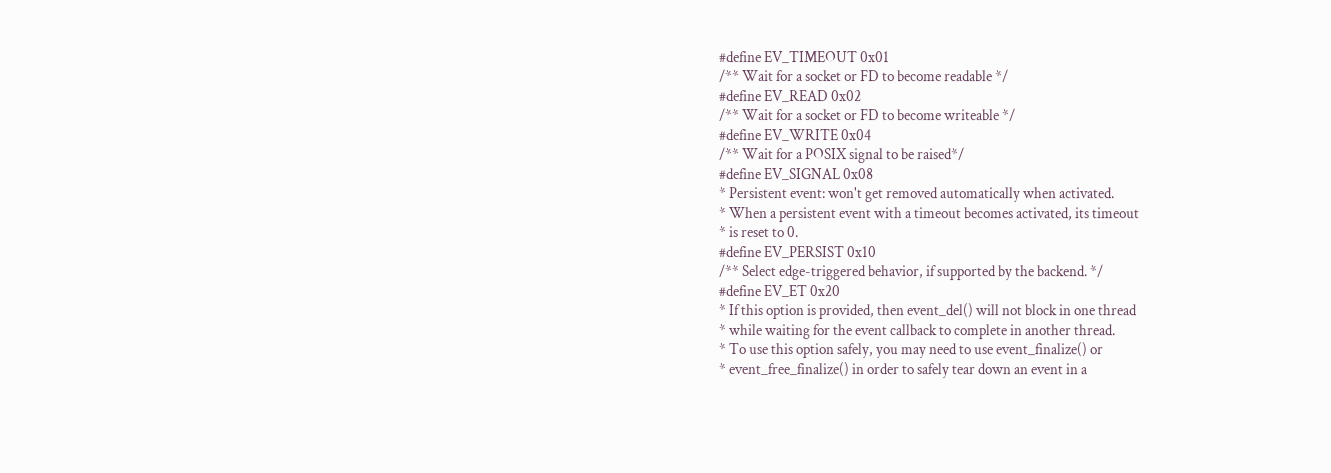#define EV_TIMEOUT 0x01
/** Wait for a socket or FD to become readable */
#define EV_READ 0x02
/** Wait for a socket or FD to become writeable */
#define EV_WRITE 0x04
/** Wait for a POSIX signal to be raised*/
#define EV_SIGNAL 0x08
* Persistent event: won't get removed automatically when activated.
* When a persistent event with a timeout becomes activated, its timeout
* is reset to 0.
#define EV_PERSIST 0x10
/** Select edge-triggered behavior, if supported by the backend. */
#define EV_ET 0x20
* If this option is provided, then event_del() will not block in one thread
* while waiting for the event callback to complete in another thread.
* To use this option safely, you may need to use event_finalize() or
* event_free_finalize() in order to safely tear down an event in a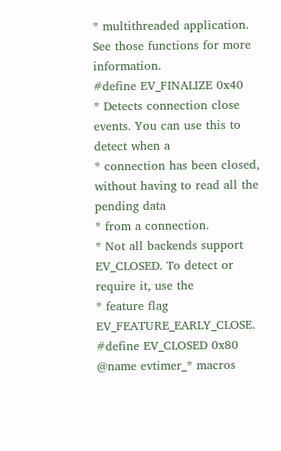* multithreaded application. See those functions for more information.
#define EV_FINALIZE 0x40
* Detects connection close events. You can use this to detect when a
* connection has been closed, without having to read all the pending data
* from a connection.
* Not all backends support EV_CLOSED. To detect or require it, use the
* feature flag EV_FEATURE_EARLY_CLOSE.
#define EV_CLOSED 0x80
@name evtimer_* macros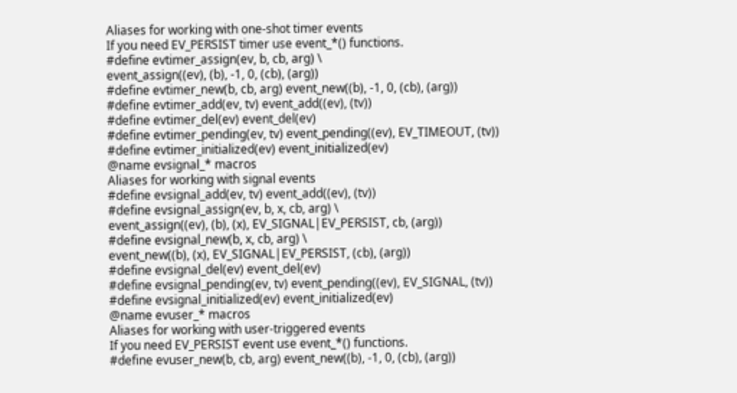Aliases for working with one-shot timer events
If you need EV_PERSIST timer use event_*() functions.
#define evtimer_assign(ev, b, cb, arg) \
event_assign((ev), (b), -1, 0, (cb), (arg))
#define evtimer_new(b, cb, arg) event_new((b), -1, 0, (cb), (arg))
#define evtimer_add(ev, tv) event_add((ev), (tv))
#define evtimer_del(ev) event_del(ev)
#define evtimer_pending(ev, tv) event_pending((ev), EV_TIMEOUT, (tv))
#define evtimer_initialized(ev) event_initialized(ev)
@name evsignal_* macros
Aliases for working with signal events
#define evsignal_add(ev, tv) event_add((ev), (tv))
#define evsignal_assign(ev, b, x, cb, arg) \
event_assign((ev), (b), (x), EV_SIGNAL|EV_PERSIST, cb, (arg))
#define evsignal_new(b, x, cb, arg) \
event_new((b), (x), EV_SIGNAL|EV_PERSIST, (cb), (arg))
#define evsignal_del(ev) event_del(ev)
#define evsignal_pending(ev, tv) event_pending((ev), EV_SIGNAL, (tv))
#define evsignal_initialized(ev) event_initialized(ev)
@name evuser_* macros
Aliases for working with user-triggered events
If you need EV_PERSIST event use event_*() functions.
#define evuser_new(b, cb, arg) event_new((b), -1, 0, (cb), (arg))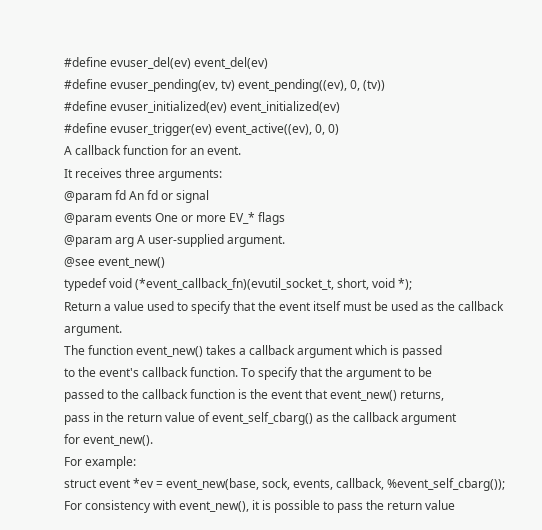#define evuser_del(ev) event_del(ev)
#define evuser_pending(ev, tv) event_pending((ev), 0, (tv))
#define evuser_initialized(ev) event_initialized(ev)
#define evuser_trigger(ev) event_active((ev), 0, 0)
A callback function for an event.
It receives three arguments:
@param fd An fd or signal
@param events One or more EV_* flags
@param arg A user-supplied argument.
@see event_new()
typedef void (*event_callback_fn)(evutil_socket_t, short, void *);
Return a value used to specify that the event itself must be used as the callback argument.
The function event_new() takes a callback argument which is passed
to the event's callback function. To specify that the argument to be
passed to the callback function is the event that event_new() returns,
pass in the return value of event_self_cbarg() as the callback argument
for event_new().
For example:
struct event *ev = event_new(base, sock, events, callback, %event_self_cbarg());
For consistency with event_new(), it is possible to pass the return value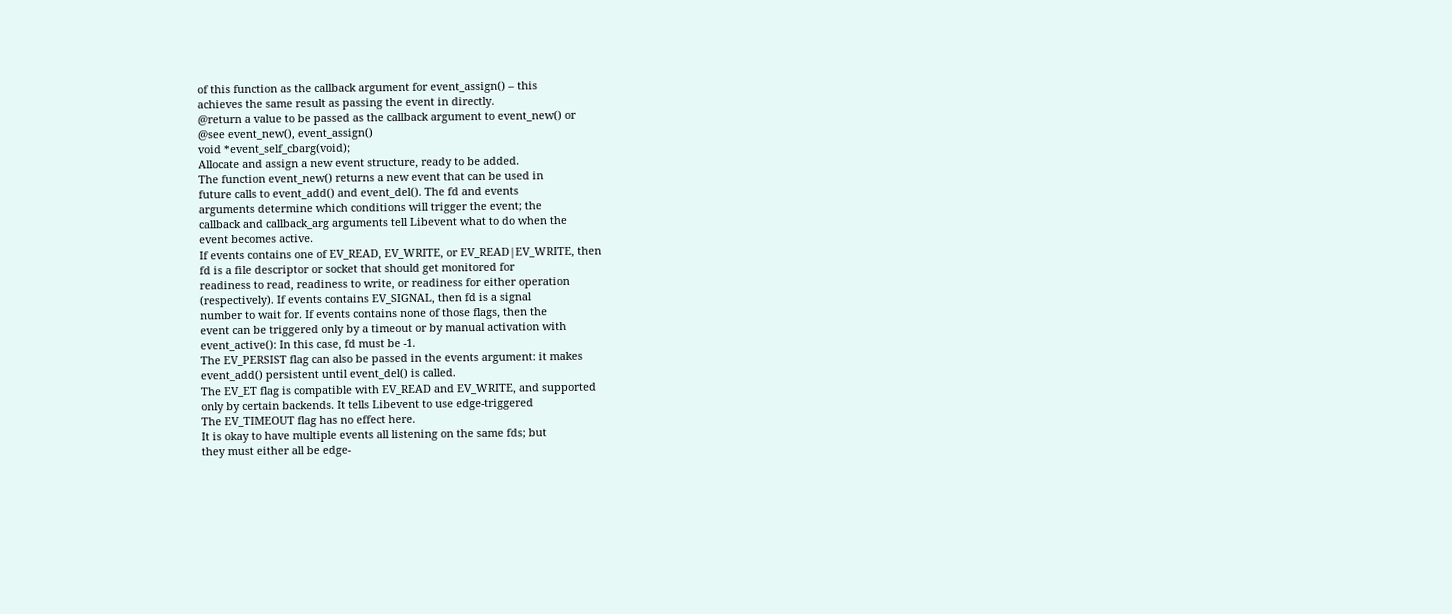of this function as the callback argument for event_assign() – this
achieves the same result as passing the event in directly.
@return a value to be passed as the callback argument to event_new() or
@see event_new(), event_assign()
void *event_self_cbarg(void);
Allocate and assign a new event structure, ready to be added.
The function event_new() returns a new event that can be used in
future calls to event_add() and event_del(). The fd and events
arguments determine which conditions will trigger the event; the
callback and callback_arg arguments tell Libevent what to do when the
event becomes active.
If events contains one of EV_READ, EV_WRITE, or EV_READ|EV_WRITE, then
fd is a file descriptor or socket that should get monitored for
readiness to read, readiness to write, or readiness for either operation
(respectively). If events contains EV_SIGNAL, then fd is a signal
number to wait for. If events contains none of those flags, then the
event can be triggered only by a timeout or by manual activation with
event_active(): In this case, fd must be -1.
The EV_PERSIST flag can also be passed in the events argument: it makes
event_add() persistent until event_del() is called.
The EV_ET flag is compatible with EV_READ and EV_WRITE, and supported
only by certain backends. It tells Libevent to use edge-triggered
The EV_TIMEOUT flag has no effect here.
It is okay to have multiple events all listening on the same fds; but
they must either all be edge-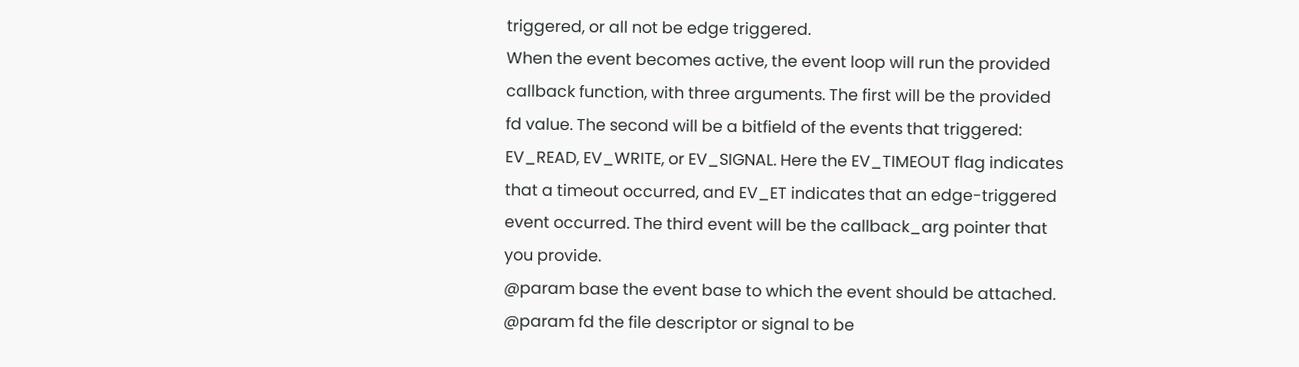triggered, or all not be edge triggered.
When the event becomes active, the event loop will run the provided
callback function, with three arguments. The first will be the provided
fd value. The second will be a bitfield of the events that triggered:
EV_READ, EV_WRITE, or EV_SIGNAL. Here the EV_TIMEOUT flag indicates
that a timeout occurred, and EV_ET indicates that an edge-triggered
event occurred. The third event will be the callback_arg pointer that
you provide.
@param base the event base to which the event should be attached.
@param fd the file descriptor or signal to be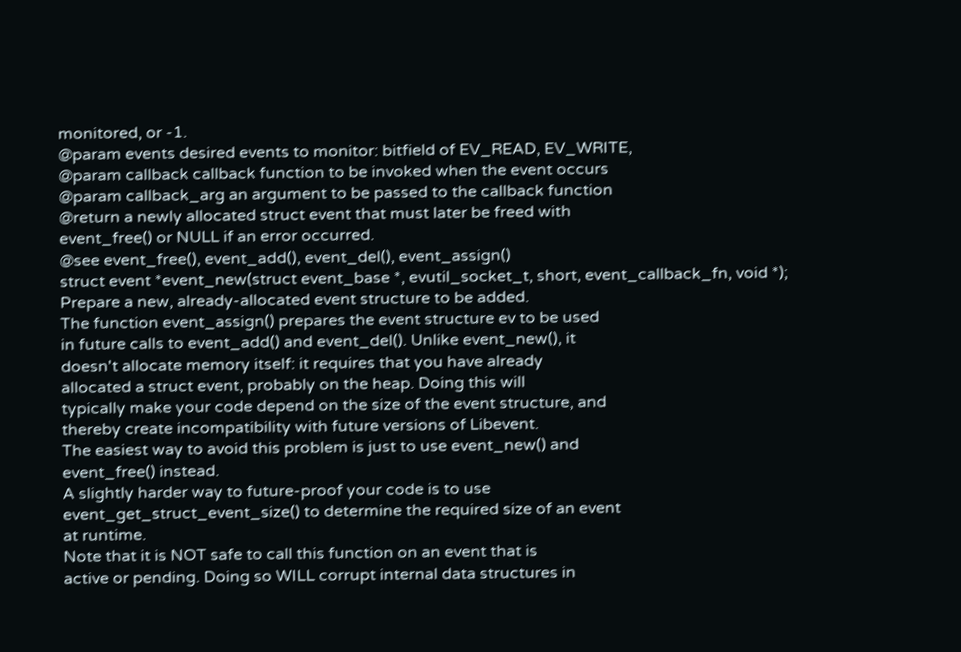monitored, or -1.
@param events desired events to monitor: bitfield of EV_READ, EV_WRITE,
@param callback callback function to be invoked when the event occurs
@param callback_arg an argument to be passed to the callback function
@return a newly allocated struct event that must later be freed with
event_free() or NULL if an error occurred.
@see event_free(), event_add(), event_del(), event_assign()
struct event *event_new(struct event_base *, evutil_socket_t, short, event_callback_fn, void *);
Prepare a new, already-allocated event structure to be added.
The function event_assign() prepares the event structure ev to be used
in future calls to event_add() and event_del(). Unlike event_new(), it
doesn't allocate memory itself: it requires that you have already
allocated a struct event, probably on the heap. Doing this will
typically make your code depend on the size of the event structure, and
thereby create incompatibility with future versions of Libevent.
The easiest way to avoid this problem is just to use event_new() and
event_free() instead.
A slightly harder way to future-proof your code is to use
event_get_struct_event_size() to determine the required size of an event
at runtime.
Note that it is NOT safe to call this function on an event that is
active or pending. Doing so WILL corrupt internal data structures in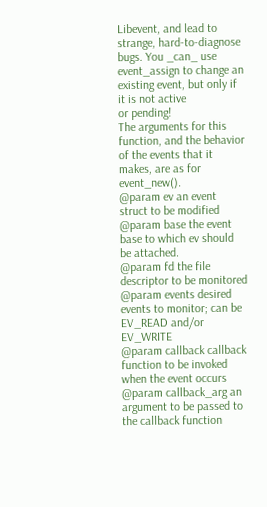Libevent, and lead to strange, hard-to-diagnose bugs. You _can_ use
event_assign to change an existing event, but only if it is not active
or pending!
The arguments for this function, and the behavior of the events that it
makes, are as for event_new().
@param ev an event struct to be modified
@param base the event base to which ev should be attached.
@param fd the file descriptor to be monitored
@param events desired events to monitor; can be EV_READ and/or EV_WRITE
@param callback callback function to be invoked when the event occurs
@param callback_arg an argument to be passed to the callback function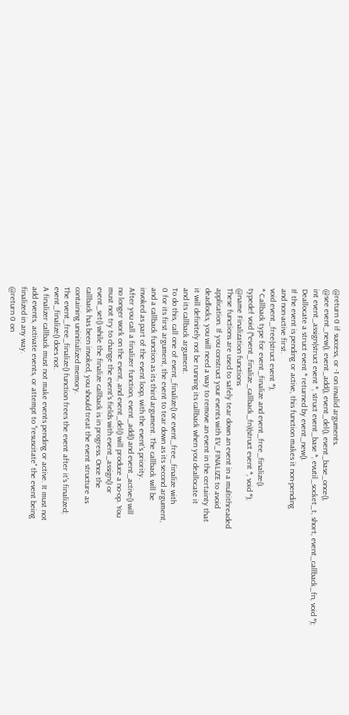@return 0 if success, or -1 on invalid arguments.
@see event_new(), event_add(), event_del(), event_base_once(),
int event_assign(struct event *, struct event_base *, evutil_socket_t, short, event_callback_fn, void *);
Deallocate a struct event * returned by event_new().
If the event is pending or active, this function makes it non-pending
and non-active first.
void event_free(struct event *);
* Callback type for event_finalize and event_free_finalize().
typedef void (*event_finalize_callback_fn)(struct event *, void *);
@name Finalization functions
These functions are used to safely tear down an event in a multithreaded
application. If you construct your events with EV_FINALIZE to avoid
deadlocks, you will need a way to remove an event in the certainty that
it will definitely not be running its callback when you deallocate it
and its callback argument.
To do this, call one of event_finalize() or event_free_finalize with
0 for its first argument, the event to tear down as its second argument,
and a callback function as its third argument. The callback will be
invoked as part of the event loop, with the event's priority.
After you call a finalizer function, event_add() and event_active() will
no longer work on the event, and event_del() will produce a no-op. You
must not try to change the event's fields with event_assign() or
event_set() while the finalize callback is in progress. Once the
callback has been invoked, you should treat the event structure as
containing uninitialized memory.
The event_free_finalize() function frees the event after it's finalized;
event_finalize() does not.
A finalizer callback must not make events pending or active. It must not
add events, activate events, or attempt to "resuscitate" the event being
finalized in any way.
@return 0 on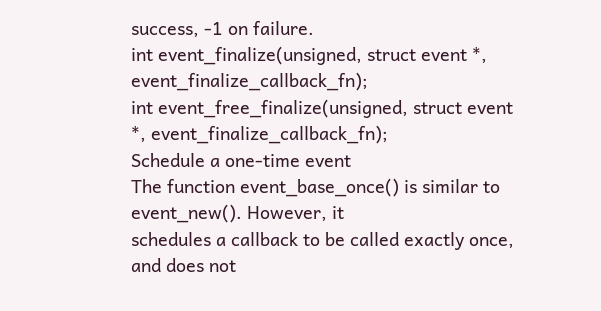success, -1 on failure.
int event_finalize(unsigned, struct event *, event_finalize_callback_fn);
int event_free_finalize(unsigned, struct event *, event_finalize_callback_fn);
Schedule a one-time event
The function event_base_once() is similar to event_new(). However, it
schedules a callback to be called exactly once, and does not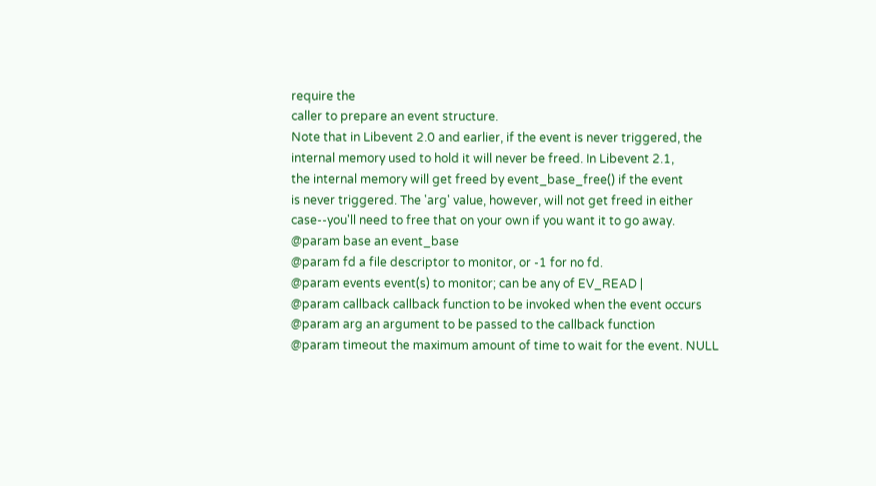require the
caller to prepare an event structure.
Note that in Libevent 2.0 and earlier, if the event is never triggered, the
internal memory used to hold it will never be freed. In Libevent 2.1,
the internal memory will get freed by event_base_free() if the event
is never triggered. The 'arg' value, however, will not get freed in either
case--you'll need to free that on your own if you want it to go away.
@param base an event_base
@param fd a file descriptor to monitor, or -1 for no fd.
@param events event(s) to monitor; can be any of EV_READ |
@param callback callback function to be invoked when the event occurs
@param arg an argument to be passed to the callback function
@param timeout the maximum amount of time to wait for the event. NULL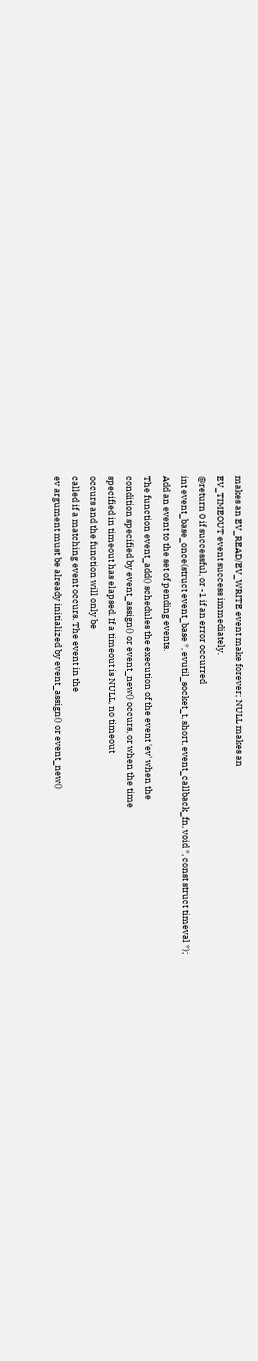makes an EV_READ/EV_WRITE event make forever; NULL makes an
EV_TIMEOUT event success immediately.
@return 0 if successful, or -1 if an error occurred
int event_base_once(struct event_base *, evutil_socket_t, short, event_callback_fn, void *, const struct timeval *);
Add an event to the set of pending events.
The function event_add() schedules the execution of the event 'ev' when the
condition specified by event_assign() or event_new() occurs, or when the time
specified in timeout has elapsed. If a timeout is NULL, no timeout
occurs and the function will only be
called if a matching event occurs. The event in the
ev argument must be already initialized by event_assign() or event_new()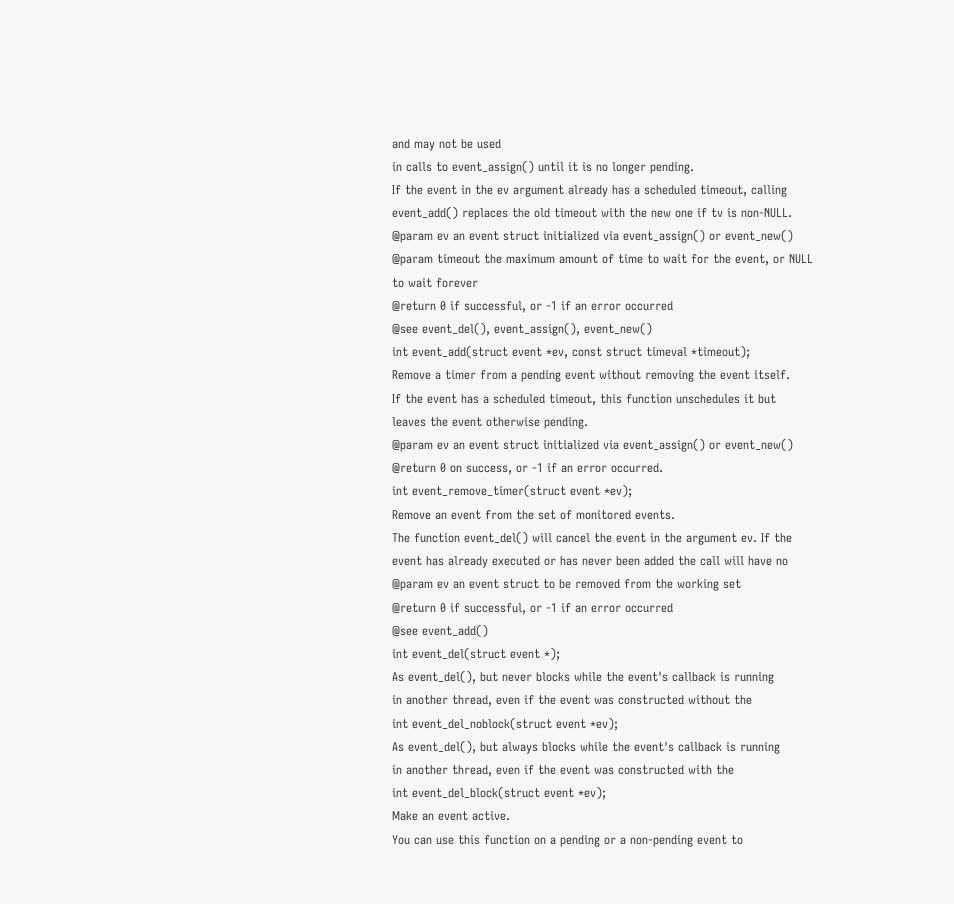and may not be used
in calls to event_assign() until it is no longer pending.
If the event in the ev argument already has a scheduled timeout, calling
event_add() replaces the old timeout with the new one if tv is non-NULL.
@param ev an event struct initialized via event_assign() or event_new()
@param timeout the maximum amount of time to wait for the event, or NULL
to wait forever
@return 0 if successful, or -1 if an error occurred
@see event_del(), event_assign(), event_new()
int event_add(struct event *ev, const struct timeval *timeout);
Remove a timer from a pending event without removing the event itself.
If the event has a scheduled timeout, this function unschedules it but
leaves the event otherwise pending.
@param ev an event struct initialized via event_assign() or event_new()
@return 0 on success, or -1 if an error occurred.
int event_remove_timer(struct event *ev);
Remove an event from the set of monitored events.
The function event_del() will cancel the event in the argument ev. If the
event has already executed or has never been added the call will have no
@param ev an event struct to be removed from the working set
@return 0 if successful, or -1 if an error occurred
@see event_add()
int event_del(struct event *);
As event_del(), but never blocks while the event's callback is running
in another thread, even if the event was constructed without the
int event_del_noblock(struct event *ev);
As event_del(), but always blocks while the event's callback is running
in another thread, even if the event was constructed with the
int event_del_block(struct event *ev);
Make an event active.
You can use this function on a pending or a non-pending event to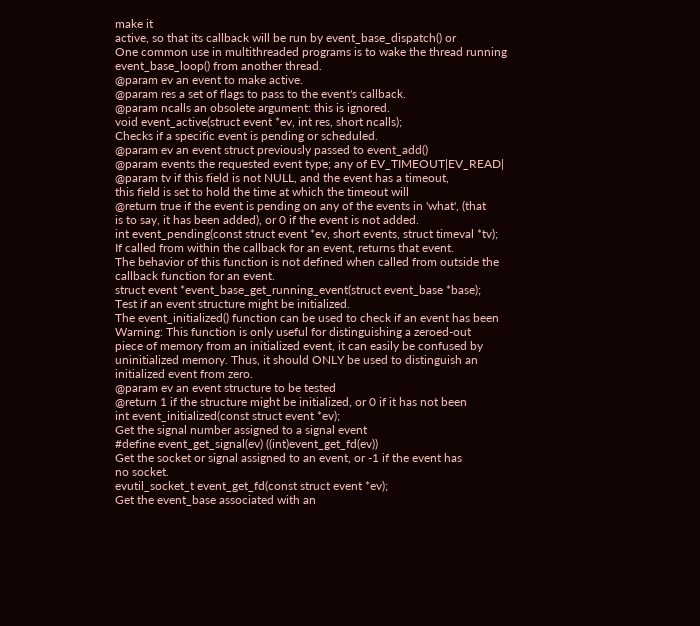make it
active, so that its callback will be run by event_base_dispatch() or
One common use in multithreaded programs is to wake the thread running
event_base_loop() from another thread.
@param ev an event to make active.
@param res a set of flags to pass to the event's callback.
@param ncalls an obsolete argument: this is ignored.
void event_active(struct event *ev, int res, short ncalls);
Checks if a specific event is pending or scheduled.
@param ev an event struct previously passed to event_add()
@param events the requested event type; any of EV_TIMEOUT|EV_READ|
@param tv if this field is not NULL, and the event has a timeout,
this field is set to hold the time at which the timeout will
@return true if the event is pending on any of the events in 'what', (that
is to say, it has been added), or 0 if the event is not added.
int event_pending(const struct event *ev, short events, struct timeval *tv);
If called from within the callback for an event, returns that event.
The behavior of this function is not defined when called from outside the
callback function for an event.
struct event *event_base_get_running_event(struct event_base *base);
Test if an event structure might be initialized.
The event_initialized() function can be used to check if an event has been
Warning: This function is only useful for distinguishing a zeroed-out
piece of memory from an initialized event, it can easily be confused by
uninitialized memory. Thus, it should ONLY be used to distinguish an
initialized event from zero.
@param ev an event structure to be tested
@return 1 if the structure might be initialized, or 0 if it has not been
int event_initialized(const struct event *ev);
Get the signal number assigned to a signal event
#define event_get_signal(ev) ((int)event_get_fd(ev))
Get the socket or signal assigned to an event, or -1 if the event has
no socket.
evutil_socket_t event_get_fd(const struct event *ev);
Get the event_base associated with an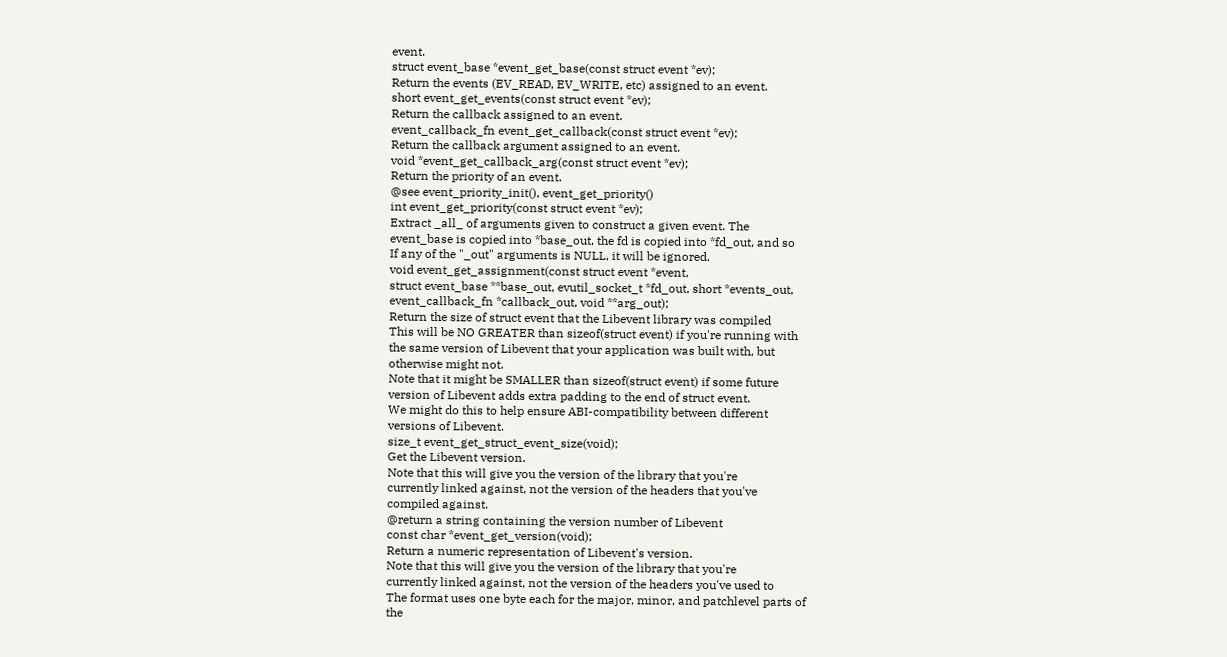event.
struct event_base *event_get_base(const struct event *ev);
Return the events (EV_READ, EV_WRITE, etc) assigned to an event.
short event_get_events(const struct event *ev);
Return the callback assigned to an event.
event_callback_fn event_get_callback(const struct event *ev);
Return the callback argument assigned to an event.
void *event_get_callback_arg(const struct event *ev);
Return the priority of an event.
@see event_priority_init(), event_get_priority()
int event_get_priority(const struct event *ev);
Extract _all_ of arguments given to construct a given event. The
event_base is copied into *base_out, the fd is copied into *fd_out, and so
If any of the "_out" arguments is NULL, it will be ignored.
void event_get_assignment(const struct event *event,
struct event_base **base_out, evutil_socket_t *fd_out, short *events_out,
event_callback_fn *callback_out, void **arg_out);
Return the size of struct event that the Libevent library was compiled
This will be NO GREATER than sizeof(struct event) if you're running with
the same version of Libevent that your application was built with, but
otherwise might not.
Note that it might be SMALLER than sizeof(struct event) if some future
version of Libevent adds extra padding to the end of struct event.
We might do this to help ensure ABI-compatibility between different
versions of Libevent.
size_t event_get_struct_event_size(void);
Get the Libevent version.
Note that this will give you the version of the library that you're
currently linked against, not the version of the headers that you've
compiled against.
@return a string containing the version number of Libevent
const char *event_get_version(void);
Return a numeric representation of Libevent's version.
Note that this will give you the version of the library that you're
currently linked against, not the version of the headers you've used to
The format uses one byte each for the major, minor, and patchlevel parts of
the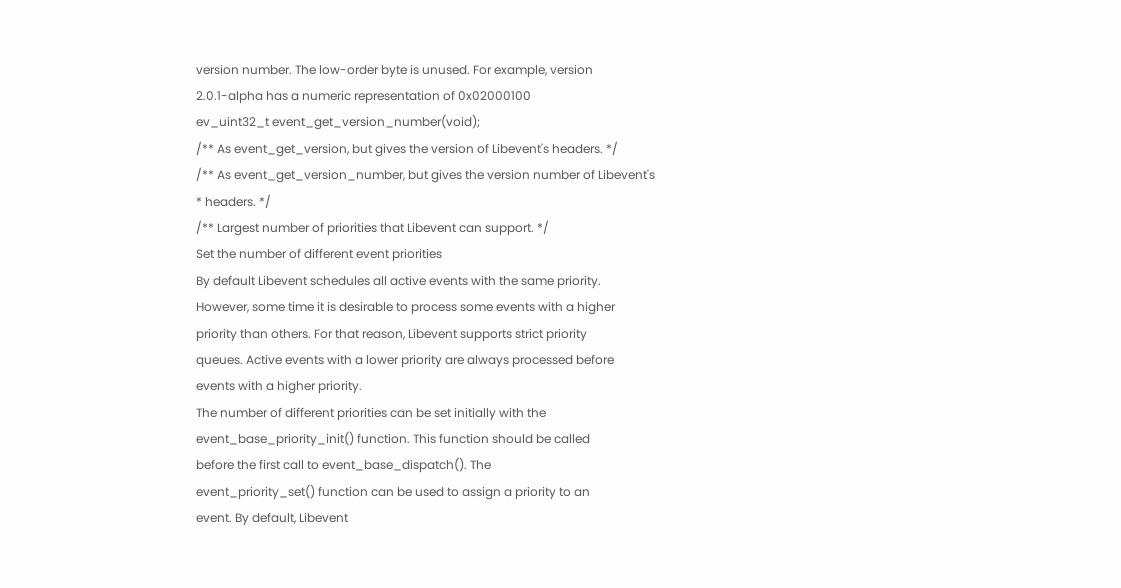version number. The low-order byte is unused. For example, version
2.0.1-alpha has a numeric representation of 0x02000100
ev_uint32_t event_get_version_number(void);
/** As event_get_version, but gives the version of Libevent's headers. */
/** As event_get_version_number, but gives the version number of Libevent's
* headers. */
/** Largest number of priorities that Libevent can support. */
Set the number of different event priorities
By default Libevent schedules all active events with the same priority.
However, some time it is desirable to process some events with a higher
priority than others. For that reason, Libevent supports strict priority
queues. Active events with a lower priority are always processed before
events with a higher priority.
The number of different priorities can be set initially with the
event_base_priority_init() function. This function should be called
before the first call to event_base_dispatch(). The
event_priority_set() function can be used to assign a priority to an
event. By default, Libevent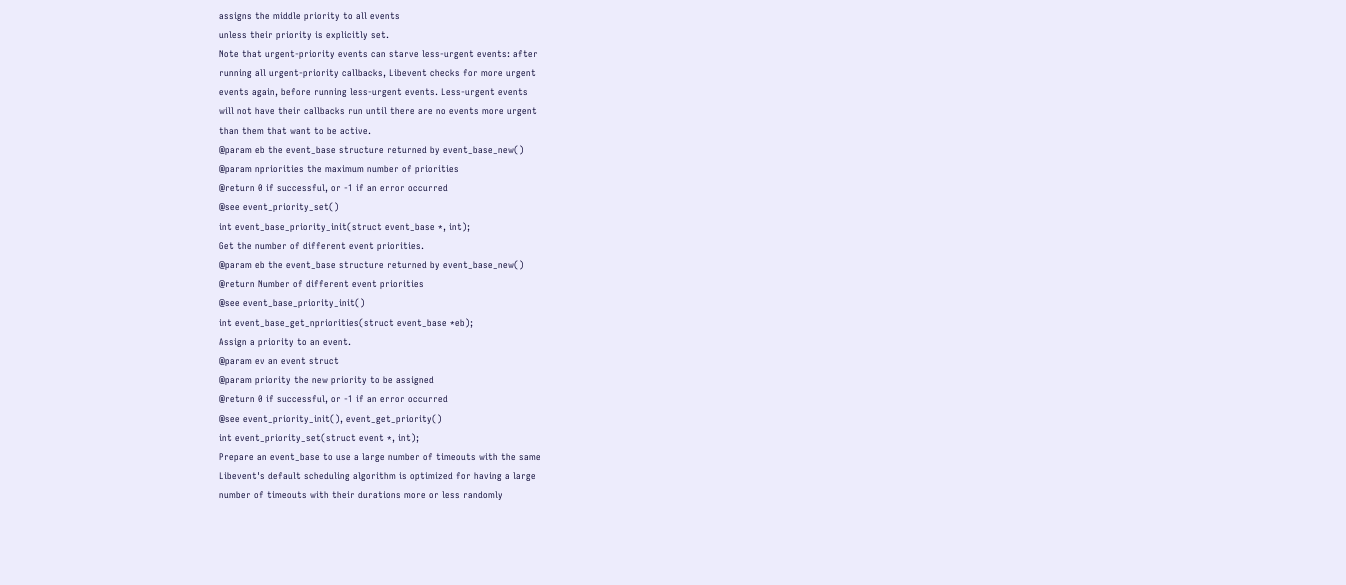assigns the middle priority to all events
unless their priority is explicitly set.
Note that urgent-priority events can starve less-urgent events: after
running all urgent-priority callbacks, Libevent checks for more urgent
events again, before running less-urgent events. Less-urgent events
will not have their callbacks run until there are no events more urgent
than them that want to be active.
@param eb the event_base structure returned by event_base_new()
@param npriorities the maximum number of priorities
@return 0 if successful, or -1 if an error occurred
@see event_priority_set()
int event_base_priority_init(struct event_base *, int);
Get the number of different event priorities.
@param eb the event_base structure returned by event_base_new()
@return Number of different event priorities
@see event_base_priority_init()
int event_base_get_npriorities(struct event_base *eb);
Assign a priority to an event.
@param ev an event struct
@param priority the new priority to be assigned
@return 0 if successful, or -1 if an error occurred
@see event_priority_init(), event_get_priority()
int event_priority_set(struct event *, int);
Prepare an event_base to use a large number of timeouts with the same
Libevent's default scheduling algorithm is optimized for having a large
number of timeouts with their durations more or less randomly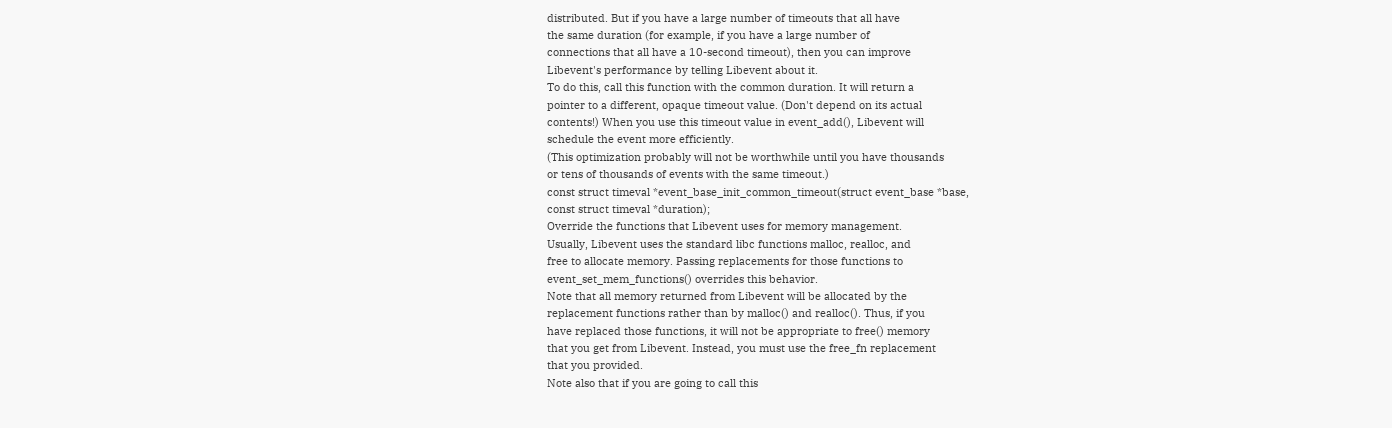distributed. But if you have a large number of timeouts that all have
the same duration (for example, if you have a large number of
connections that all have a 10-second timeout), then you can improve
Libevent's performance by telling Libevent about it.
To do this, call this function with the common duration. It will return a
pointer to a different, opaque timeout value. (Don't depend on its actual
contents!) When you use this timeout value in event_add(), Libevent will
schedule the event more efficiently.
(This optimization probably will not be worthwhile until you have thousands
or tens of thousands of events with the same timeout.)
const struct timeval *event_base_init_common_timeout(struct event_base *base,
const struct timeval *duration);
Override the functions that Libevent uses for memory management.
Usually, Libevent uses the standard libc functions malloc, realloc, and
free to allocate memory. Passing replacements for those functions to
event_set_mem_functions() overrides this behavior.
Note that all memory returned from Libevent will be allocated by the
replacement functions rather than by malloc() and realloc(). Thus, if you
have replaced those functions, it will not be appropriate to free() memory
that you get from Libevent. Instead, you must use the free_fn replacement
that you provided.
Note also that if you are going to call this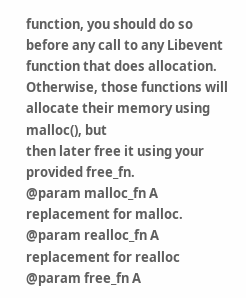function, you should do so
before any call to any Libevent function that does allocation.
Otherwise, those functions will allocate their memory using malloc(), but
then later free it using your provided free_fn.
@param malloc_fn A replacement for malloc.
@param realloc_fn A replacement for realloc
@param free_fn A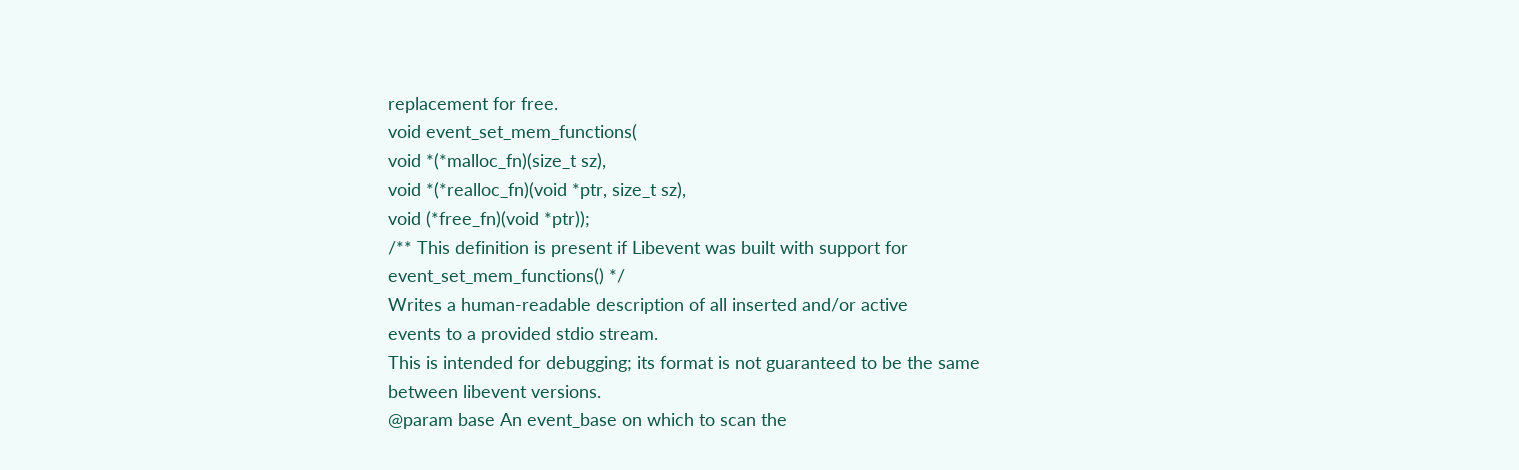replacement for free.
void event_set_mem_functions(
void *(*malloc_fn)(size_t sz),
void *(*realloc_fn)(void *ptr, size_t sz),
void (*free_fn)(void *ptr));
/** This definition is present if Libevent was built with support for
event_set_mem_functions() */
Writes a human-readable description of all inserted and/or active
events to a provided stdio stream.
This is intended for debugging; its format is not guaranteed to be the same
between libevent versions.
@param base An event_base on which to scan the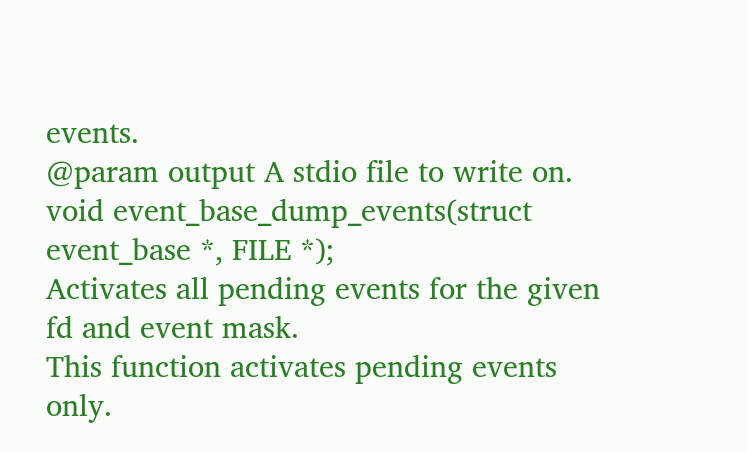events.
@param output A stdio file to write on.
void event_base_dump_events(struct event_base *, FILE *);
Activates all pending events for the given fd and event mask.
This function activates pending events only.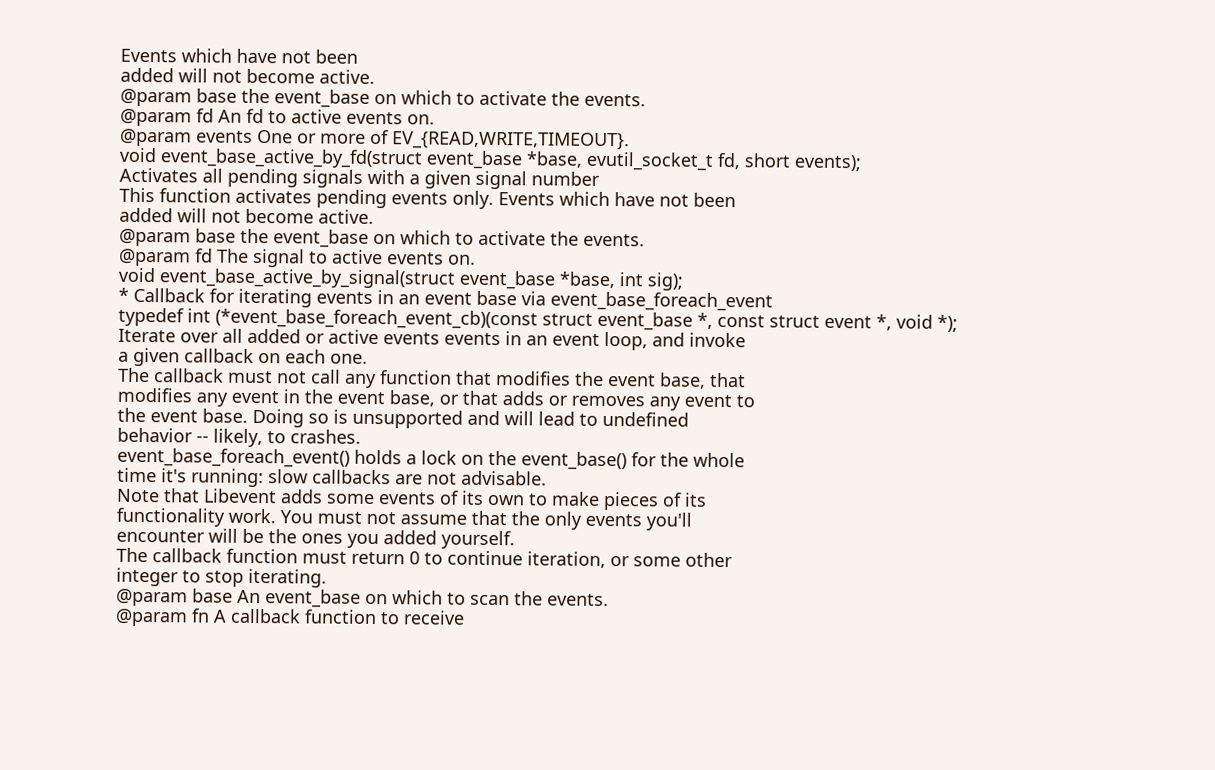Events which have not been
added will not become active.
@param base the event_base on which to activate the events.
@param fd An fd to active events on.
@param events One or more of EV_{READ,WRITE,TIMEOUT}.
void event_base_active_by_fd(struct event_base *base, evutil_socket_t fd, short events);
Activates all pending signals with a given signal number
This function activates pending events only. Events which have not been
added will not become active.
@param base the event_base on which to activate the events.
@param fd The signal to active events on.
void event_base_active_by_signal(struct event_base *base, int sig);
* Callback for iterating events in an event base via event_base_foreach_event
typedef int (*event_base_foreach_event_cb)(const struct event_base *, const struct event *, void *);
Iterate over all added or active events events in an event loop, and invoke
a given callback on each one.
The callback must not call any function that modifies the event base, that
modifies any event in the event base, or that adds or removes any event to
the event base. Doing so is unsupported and will lead to undefined
behavior -- likely, to crashes.
event_base_foreach_event() holds a lock on the event_base() for the whole
time it's running: slow callbacks are not advisable.
Note that Libevent adds some events of its own to make pieces of its
functionality work. You must not assume that the only events you'll
encounter will be the ones you added yourself.
The callback function must return 0 to continue iteration, or some other
integer to stop iterating.
@param base An event_base on which to scan the events.
@param fn A callback function to receive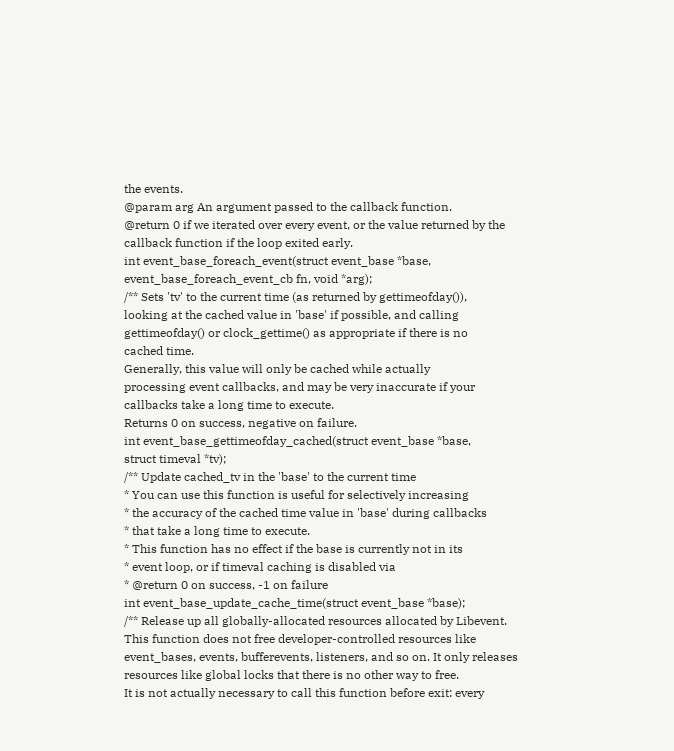the events.
@param arg An argument passed to the callback function.
@return 0 if we iterated over every event, or the value returned by the
callback function if the loop exited early.
int event_base_foreach_event(struct event_base *base, event_base_foreach_event_cb fn, void *arg);
/** Sets 'tv' to the current time (as returned by gettimeofday()),
looking at the cached value in 'base' if possible, and calling
gettimeofday() or clock_gettime() as appropriate if there is no
cached time.
Generally, this value will only be cached while actually
processing event callbacks, and may be very inaccurate if your
callbacks take a long time to execute.
Returns 0 on success, negative on failure.
int event_base_gettimeofday_cached(struct event_base *base,
struct timeval *tv);
/** Update cached_tv in the 'base' to the current time
* You can use this function is useful for selectively increasing
* the accuracy of the cached time value in 'base' during callbacks
* that take a long time to execute.
* This function has no effect if the base is currently not in its
* event loop, or if timeval caching is disabled via
* @return 0 on success, -1 on failure
int event_base_update_cache_time(struct event_base *base);
/** Release up all globally-allocated resources allocated by Libevent.
This function does not free developer-controlled resources like
event_bases, events, bufferevents, listeners, and so on. It only releases
resources like global locks that there is no other way to free.
It is not actually necessary to call this function before exit: every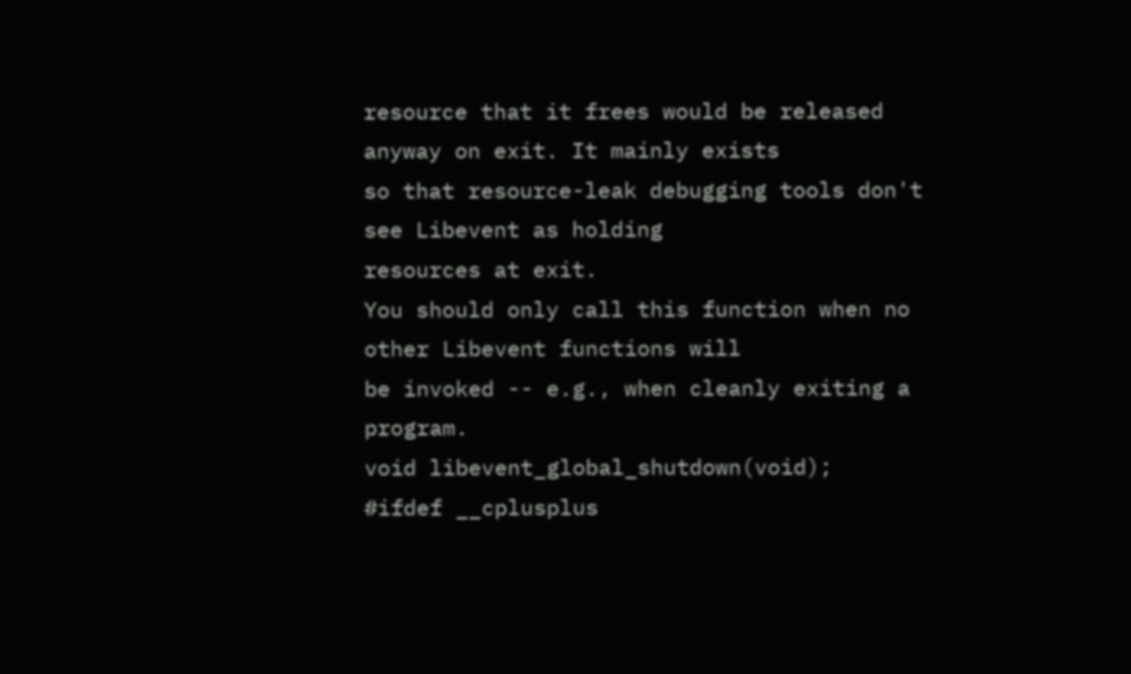resource that it frees would be released anyway on exit. It mainly exists
so that resource-leak debugging tools don't see Libevent as holding
resources at exit.
You should only call this function when no other Libevent functions will
be invoked -- e.g., when cleanly exiting a program.
void libevent_global_shutdown(void);
#ifdef __cplusplus